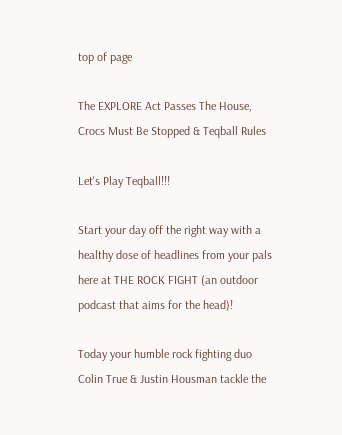top of page

The EXPLORE Act Passes The House, Crocs Must Be Stopped & Teqball Rules

Let's Play Teqball!!!

Start your day off the right way with a healthy dose of headlines from your pals here at THE ROCK FIGHT (an outdoor podcast that aims for the head)!

Today your humble rock fighting duo Colin True & Justin Housman tackle the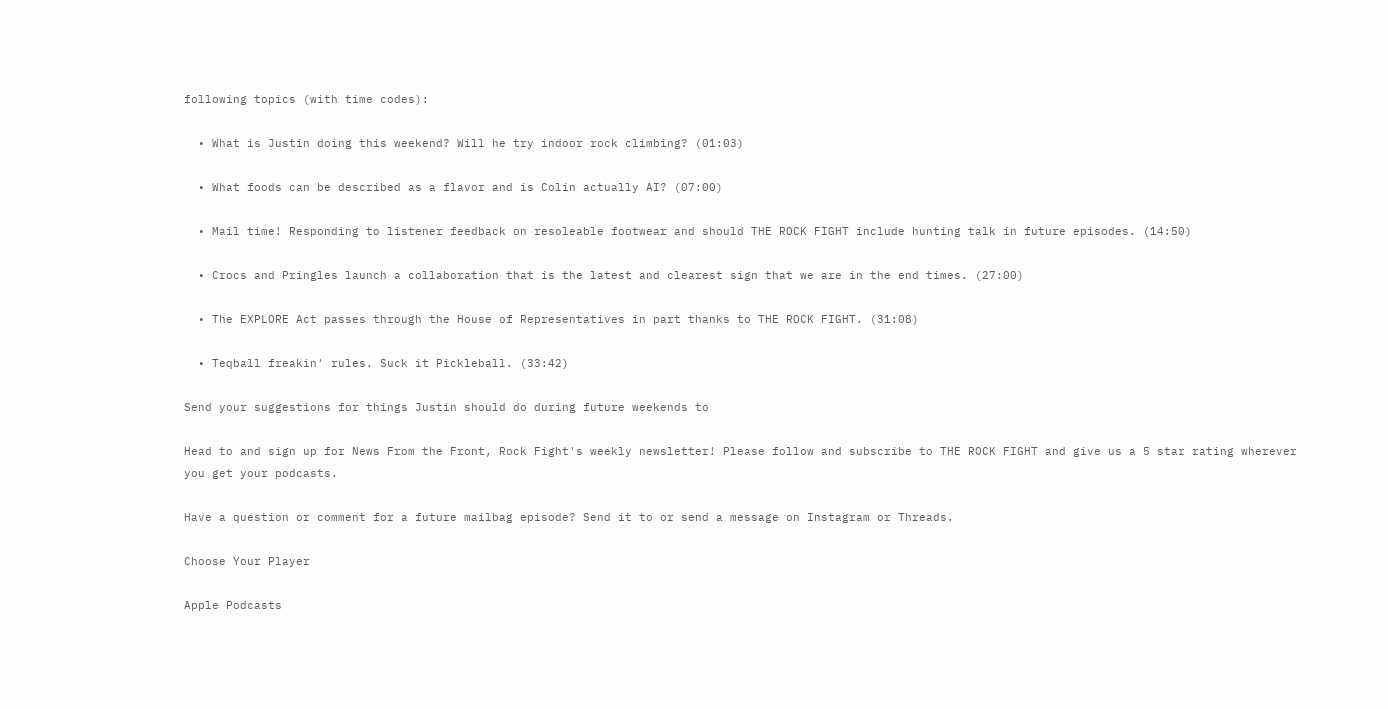following topics (with time codes):

  • What is Justin doing this weekend? Will he try indoor rock climbing? (01:03)

  • What foods can be described as a flavor and is Colin actually AI? (07:00)

  • Mail time! Responding to listener feedback on resoleable footwear and should THE ROCK FIGHT include hunting talk in future episodes. (14:50)

  • Crocs and Pringles launch a collaboration that is the latest and clearest sign that we are in the end times. (27:00)

  • The EXPLORE Act passes through the House of Representatives in part thanks to THE ROCK FIGHT. (31:08)

  • Teqball freakin' rules. Suck it Pickleball. (33:42)

Send your suggestions for things Justin should do during future weekends to

Head to and sign up for News From the Front, Rock Fight's weekly newsletter! Please follow and subscribe to THE ROCK FIGHT and give us a 5 star rating wherever you get your podcasts.

Have a question or comment for a future mailbag episode? Send it to or send a message on Instagram or Threads.

Choose Your Player

Apple Podcasts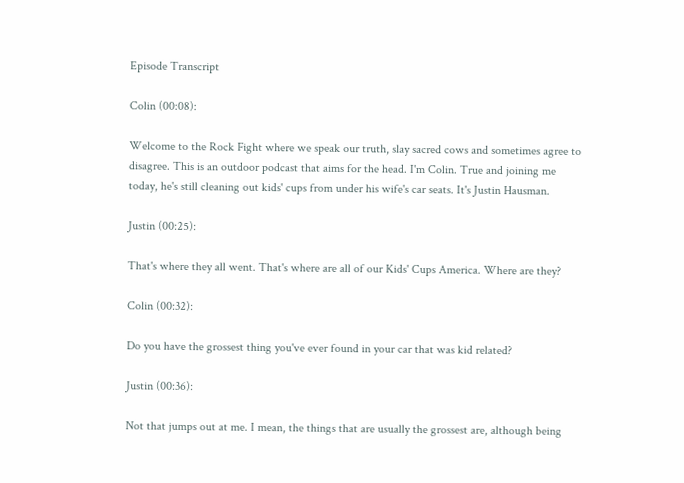Episode Transcript

Colin (00:08):

Welcome to the Rock Fight where we speak our truth, slay sacred cows and sometimes agree to disagree. This is an outdoor podcast that aims for the head. I'm Colin. True and joining me today, he's still cleaning out kids' cups from under his wife's car seats. It's Justin Hausman.

Justin (00:25):

That's where they all went. That's where are all of our Kids' Cups America. Where are they?

Colin (00:32):

Do you have the grossest thing you've ever found in your car that was kid related?

Justin (00:36):

Not that jumps out at me. I mean, the things that are usually the grossest are, although being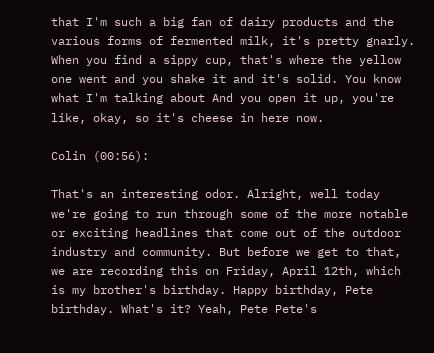that I'm such a big fan of dairy products and the various forms of fermented milk, it's pretty gnarly. When you find a sippy cup, that's where the yellow one went and you shake it and it's solid. You know what I'm talking about And you open it up, you're like, okay, so it's cheese in here now.

Colin (00:56):

That's an interesting odor. Alright, well today we're going to run through some of the more notable or exciting headlines that come out of the outdoor industry and community. But before we get to that, we are recording this on Friday, April 12th, which is my brother's birthday. Happy birthday, Pete birthday. What's it? Yeah, Pete Pete's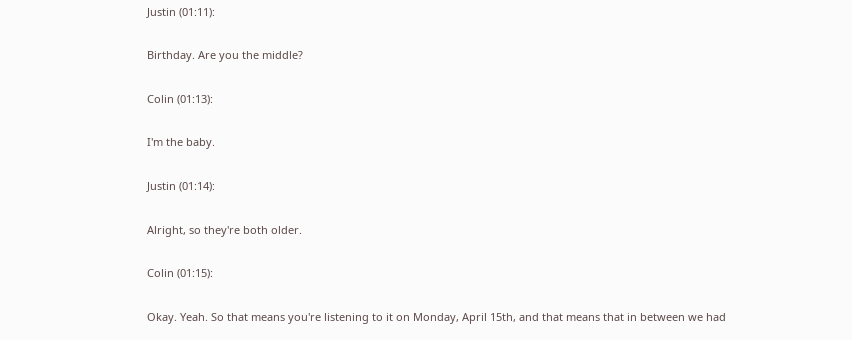Justin (01:11):

Birthday. Are you the middle?

Colin (01:13):

I'm the baby.

Justin (01:14):

Alright, so they're both older.

Colin (01:15):

Okay. Yeah. So that means you're listening to it on Monday, April 15th, and that means that in between we had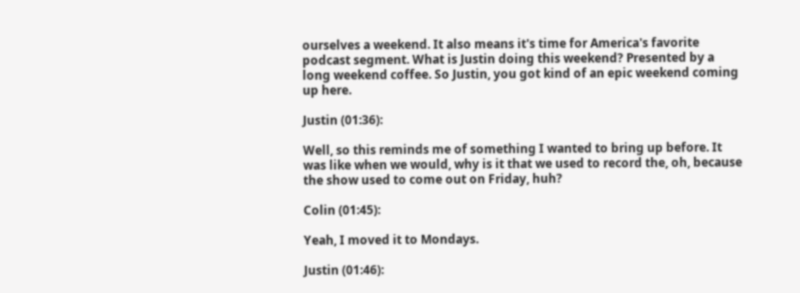ourselves a weekend. It also means it's time for America's favorite podcast segment. What is Justin doing this weekend? Presented by a long weekend coffee. So Justin, you got kind of an epic weekend coming up here.

Justin (01:36):

Well, so this reminds me of something I wanted to bring up before. It was like when we would, why is it that we used to record the, oh, because the show used to come out on Friday, huh?

Colin (01:45):

Yeah, I moved it to Mondays.

Justin (01:46):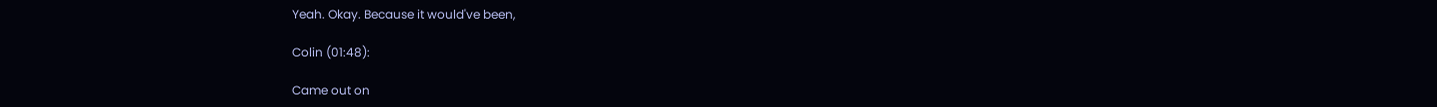Yeah. Okay. Because it would've been,

Colin (01:48):

Came out on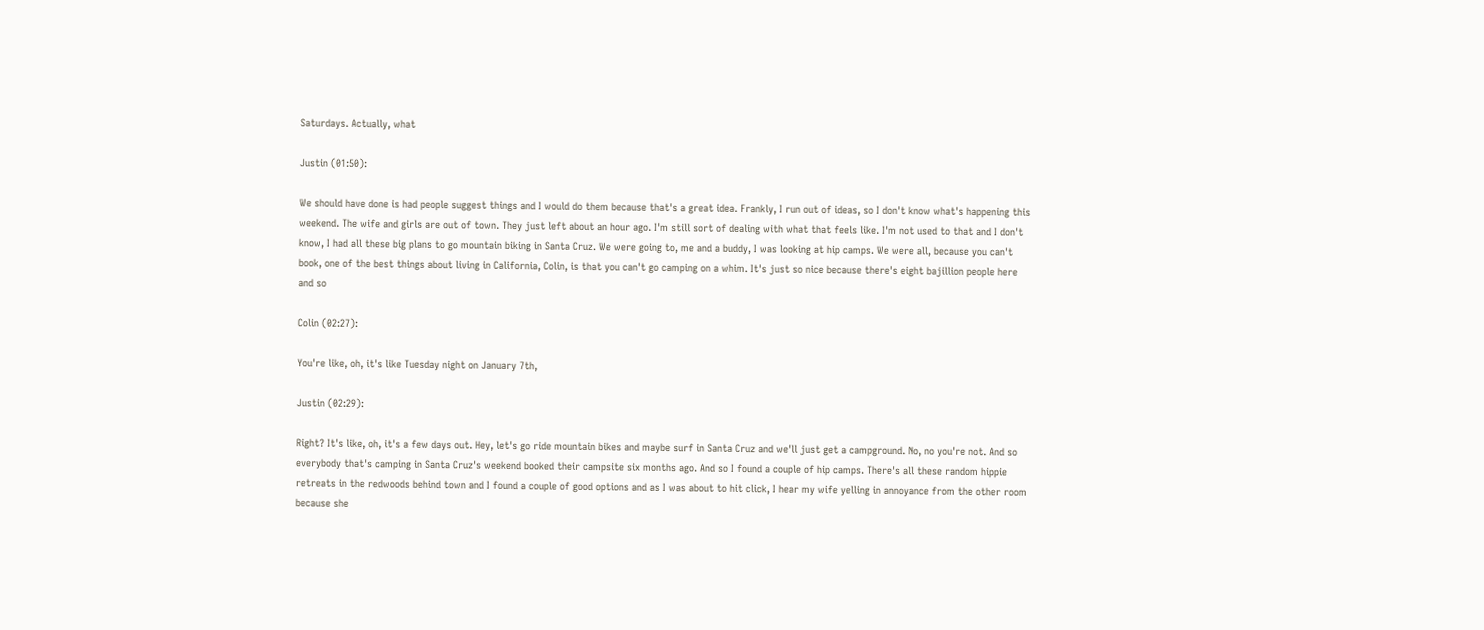Saturdays. Actually, what

Justin (01:50):

We should have done is had people suggest things and I would do them because that's a great idea. Frankly, I run out of ideas, so I don't know what's happening this weekend. The wife and girls are out of town. They just left about an hour ago. I'm still sort of dealing with what that feels like. I'm not used to that and I don't know, I had all these big plans to go mountain biking in Santa Cruz. We were going to, me and a buddy, I was looking at hip camps. We were all, because you can't book, one of the best things about living in California, Colin, is that you can't go camping on a whim. It's just so nice because there's eight bajillion people here and so

Colin (02:27):

You're like, oh, it's like Tuesday night on January 7th,

Justin (02:29):

Right? It's like, oh, it's a few days out. Hey, let's go ride mountain bikes and maybe surf in Santa Cruz and we'll just get a campground. No, no you're not. And so everybody that's camping in Santa Cruz's weekend booked their campsite six months ago. And so I found a couple of hip camps. There's all these random hippie retreats in the redwoods behind town and I found a couple of good options and as I was about to hit click, I hear my wife yelling in annoyance from the other room because she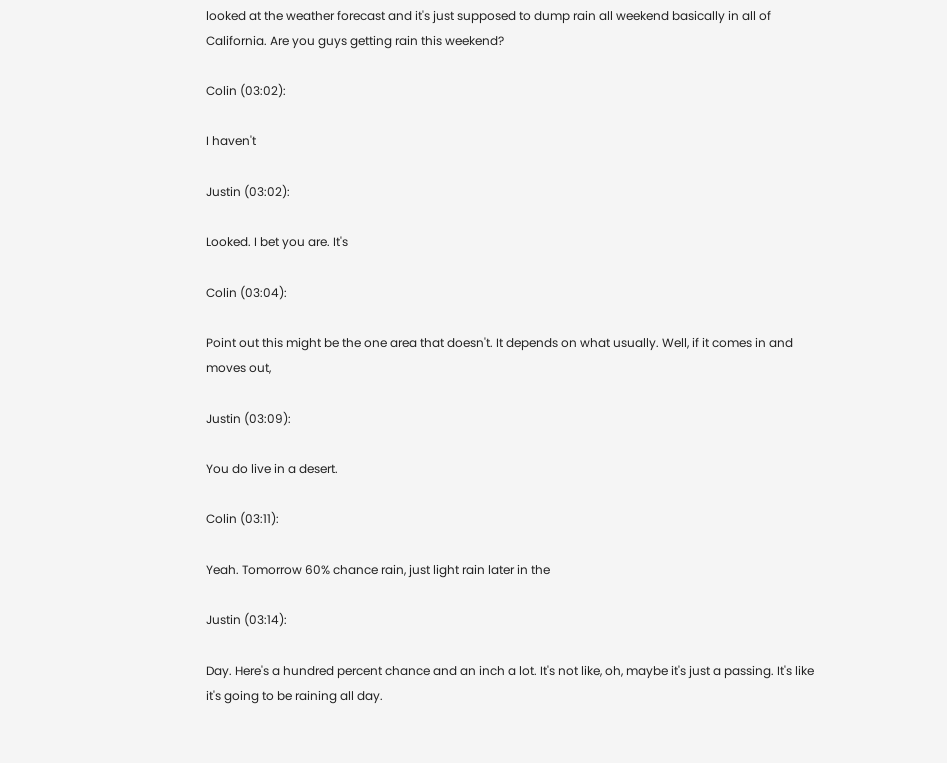looked at the weather forecast and it's just supposed to dump rain all weekend basically in all of California. Are you guys getting rain this weekend?

Colin (03:02):

I haven't

Justin (03:02):

Looked. I bet you are. It's

Colin (03:04):

Point out this might be the one area that doesn't. It depends on what usually. Well, if it comes in and moves out,

Justin (03:09):

You do live in a desert.

Colin (03:11):

Yeah. Tomorrow 60% chance rain, just light rain later in the

Justin (03:14):

Day. Here's a hundred percent chance and an inch a lot. It's not like, oh, maybe it's just a passing. It's like it's going to be raining all day.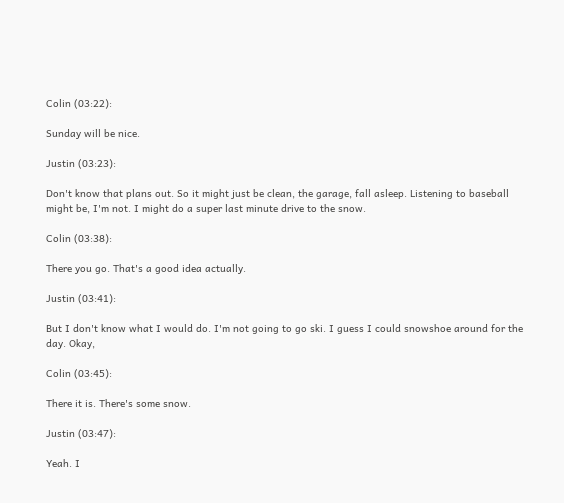Colin (03:22):

Sunday will be nice.

Justin (03:23):

Don't know that plans out. So it might just be clean, the garage, fall asleep. Listening to baseball might be, I'm not. I might do a super last minute drive to the snow.

Colin (03:38):

There you go. That's a good idea actually.

Justin (03:41):

But I don't know what I would do. I'm not going to go ski. I guess I could snowshoe around for the day. Okay,

Colin (03:45):

There it is. There's some snow.

Justin (03:47):

Yeah. I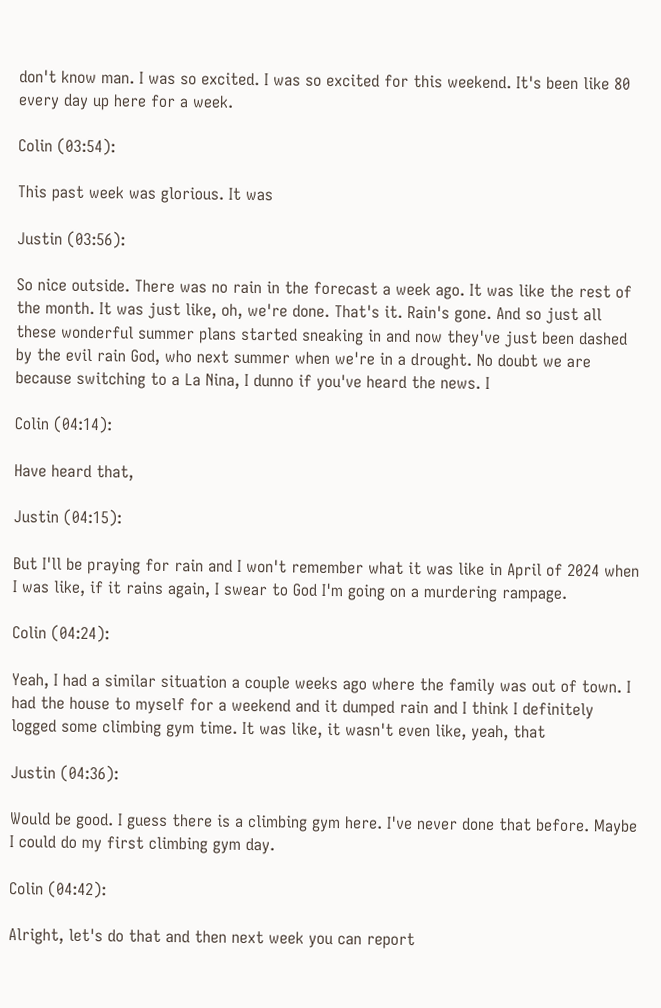don't know man. I was so excited. I was so excited for this weekend. It's been like 80 every day up here for a week.

Colin (03:54):

This past week was glorious. It was

Justin (03:56):

So nice outside. There was no rain in the forecast a week ago. It was like the rest of the month. It was just like, oh, we're done. That's it. Rain's gone. And so just all these wonderful summer plans started sneaking in and now they've just been dashed by the evil rain God, who next summer when we're in a drought. No doubt we are because switching to a La Nina, I dunno if you've heard the news. I

Colin (04:14):

Have heard that,

Justin (04:15):

But I'll be praying for rain and I won't remember what it was like in April of 2024 when I was like, if it rains again, I swear to God I'm going on a murdering rampage.

Colin (04:24):

Yeah, I had a similar situation a couple weeks ago where the family was out of town. I had the house to myself for a weekend and it dumped rain and I think I definitely logged some climbing gym time. It was like, it wasn't even like, yeah, that

Justin (04:36):

Would be good. I guess there is a climbing gym here. I've never done that before. Maybe I could do my first climbing gym day.

Colin (04:42):

Alright, let's do that and then next week you can report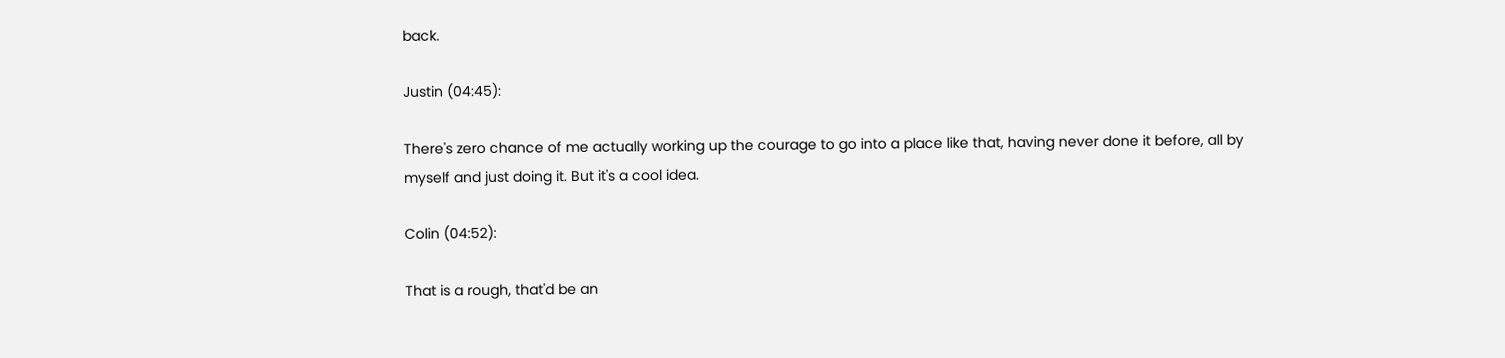back.

Justin (04:45):

There's zero chance of me actually working up the courage to go into a place like that, having never done it before, all by myself and just doing it. But it's a cool idea.

Colin (04:52):

That is a rough, that'd be an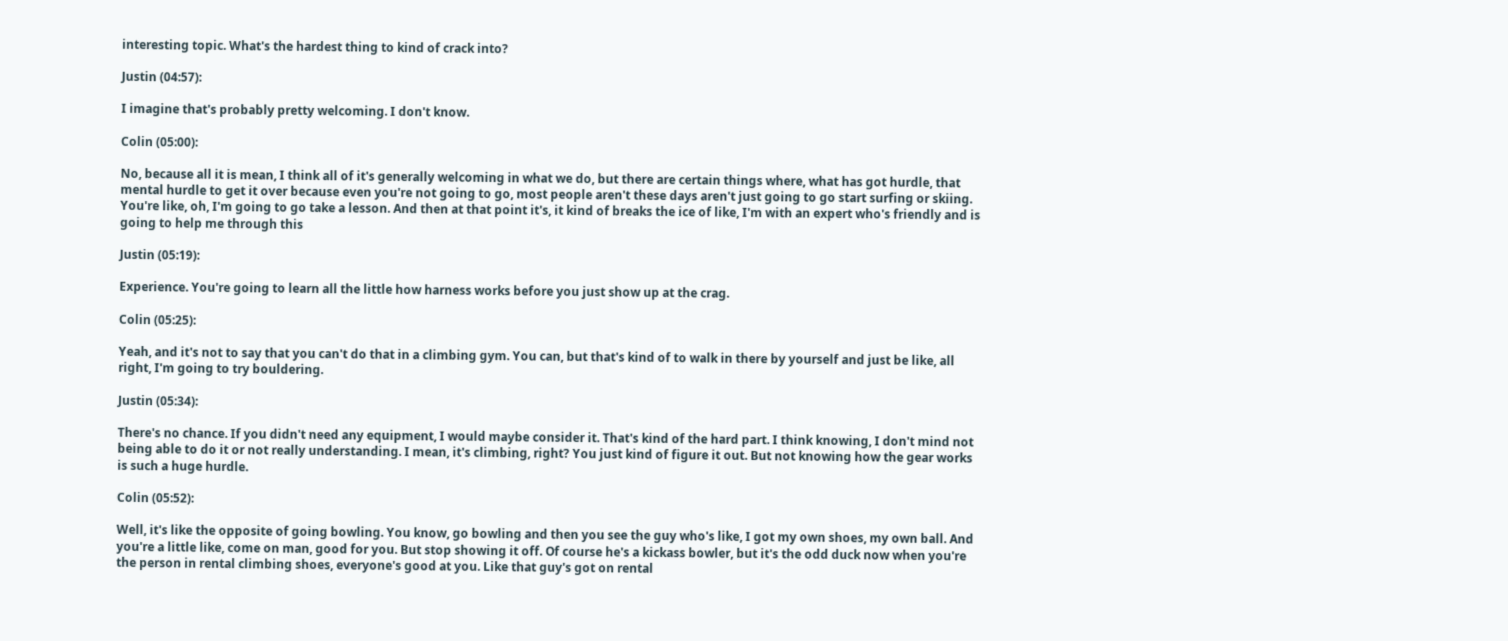interesting topic. What's the hardest thing to kind of crack into?

Justin (04:57):

I imagine that's probably pretty welcoming. I don't know.

Colin (05:00):

No, because all it is mean, I think all of it's generally welcoming in what we do, but there are certain things where, what has got hurdle, that mental hurdle to get it over because even you're not going to go, most people aren't these days aren't just going to go start surfing or skiing. You're like, oh, I'm going to go take a lesson. And then at that point it's, it kind of breaks the ice of like, I'm with an expert who's friendly and is going to help me through this

Justin (05:19):

Experience. You're going to learn all the little how harness works before you just show up at the crag.

Colin (05:25):

Yeah, and it's not to say that you can't do that in a climbing gym. You can, but that's kind of to walk in there by yourself and just be like, all right, I'm going to try bouldering.

Justin (05:34):

There's no chance. If you didn't need any equipment, I would maybe consider it. That's kind of the hard part. I think knowing, I don't mind not being able to do it or not really understanding. I mean, it's climbing, right? You just kind of figure it out. But not knowing how the gear works is such a huge hurdle.

Colin (05:52):

Well, it's like the opposite of going bowling. You know, go bowling and then you see the guy who's like, I got my own shoes, my own ball. And you're a little like, come on man, good for you. But stop showing it off. Of course he's a kickass bowler, but it's the odd duck now when you're the person in rental climbing shoes, everyone's good at you. Like that guy's got on rental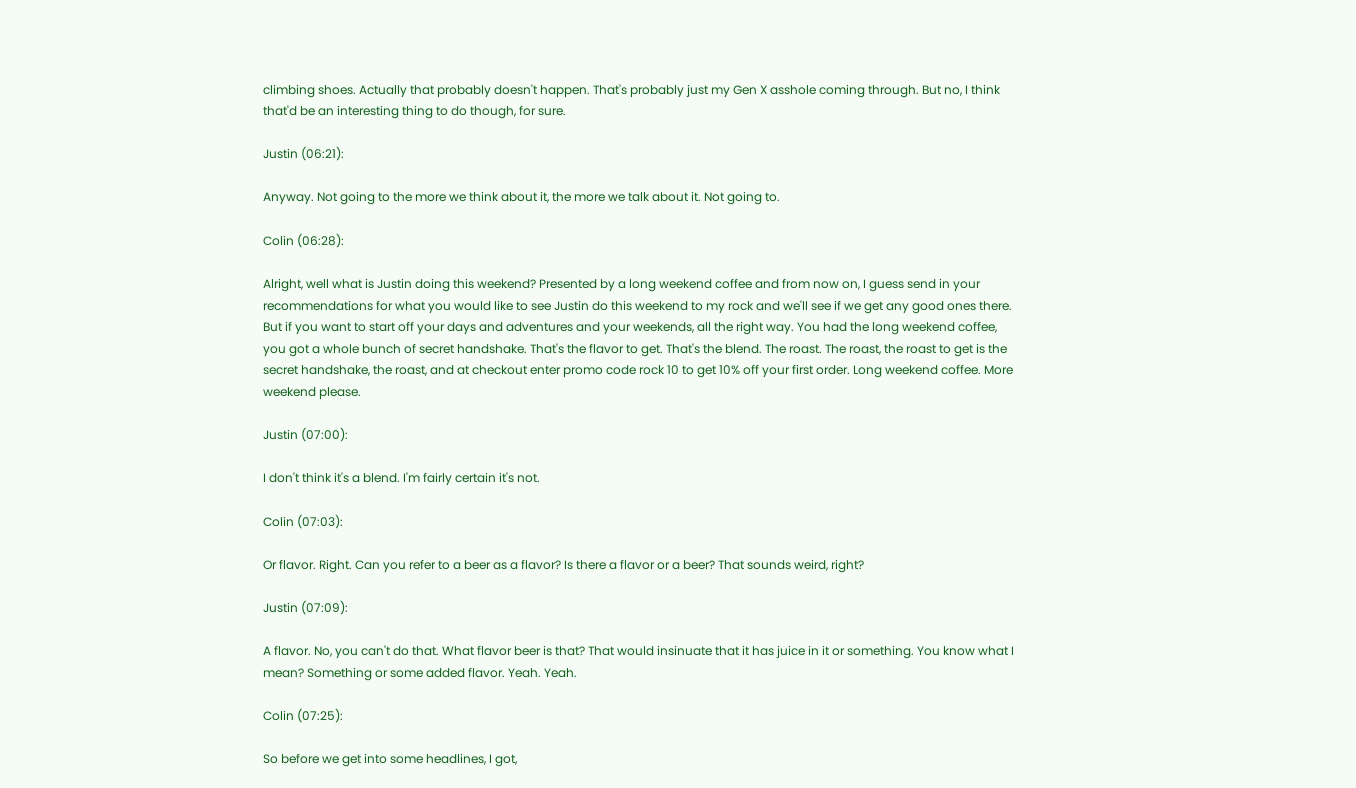climbing shoes. Actually that probably doesn't happen. That's probably just my Gen X asshole coming through. But no, I think that'd be an interesting thing to do though, for sure.

Justin (06:21):

Anyway. Not going to the more we think about it, the more we talk about it. Not going to.

Colin (06:28):

Alright, well what is Justin doing this weekend? Presented by a long weekend coffee and from now on, I guess send in your recommendations for what you would like to see Justin do this weekend to my rock and we'll see if we get any good ones there. But if you want to start off your days and adventures and your weekends, all the right way. You had the long weekend coffee, you got a whole bunch of secret handshake. That's the flavor to get. That's the blend. The roast. The roast, the roast to get is the secret handshake, the roast, and at checkout enter promo code rock 10 to get 10% off your first order. Long weekend coffee. More weekend please.

Justin (07:00):

I don't think it's a blend. I'm fairly certain it's not.

Colin (07:03):

Or flavor. Right. Can you refer to a beer as a flavor? Is there a flavor or a beer? That sounds weird, right?

Justin (07:09):

A flavor. No, you can't do that. What flavor beer is that? That would insinuate that it has juice in it or something. You know what I mean? Something or some added flavor. Yeah. Yeah.

Colin (07:25):

So before we get into some headlines, I got,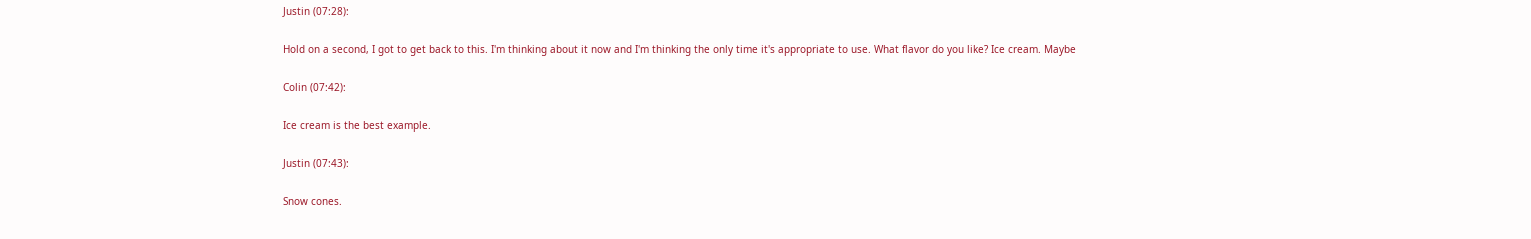Justin (07:28):

Hold on a second, I got to get back to this. I'm thinking about it now and I'm thinking the only time it's appropriate to use. What flavor do you like? Ice cream. Maybe

Colin (07:42):

Ice cream is the best example.

Justin (07:43):

Snow cones.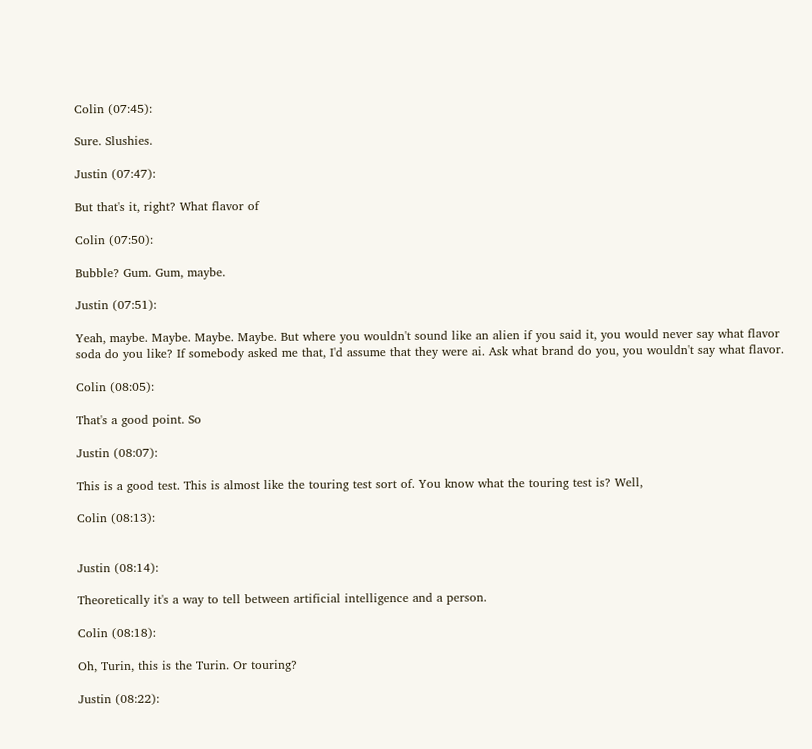Colin (07:45):

Sure. Slushies.

Justin (07:47):

But that's it, right? What flavor of

Colin (07:50):

Bubble? Gum. Gum, maybe.

Justin (07:51):

Yeah, maybe. Maybe. Maybe. Maybe. But where you wouldn't sound like an alien if you said it, you would never say what flavor soda do you like? If somebody asked me that, I'd assume that they were ai. Ask what brand do you, you wouldn't say what flavor.

Colin (08:05):

That's a good point. So

Justin (08:07):

This is a good test. This is almost like the touring test sort of. You know what the touring test is? Well,

Colin (08:13):


Justin (08:14):

Theoretically it's a way to tell between artificial intelligence and a person.

Colin (08:18):

Oh, Turin, this is the Turin. Or touring?

Justin (08:22):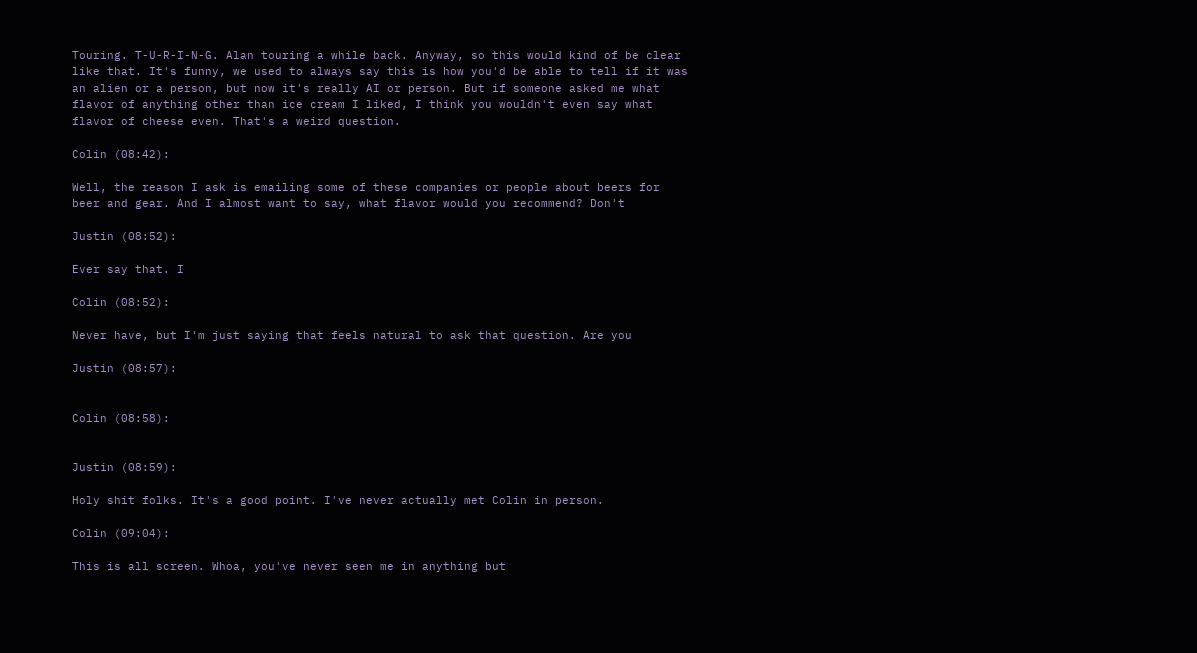Touring. T-U-R-I-N-G. Alan touring a while back. Anyway, so this would kind of be clear like that. It's funny, we used to always say this is how you'd be able to tell if it was an alien or a person, but now it's really AI or person. But if someone asked me what flavor of anything other than ice cream I liked, I think you wouldn't even say what flavor of cheese even. That's a weird question.

Colin (08:42):

Well, the reason I ask is emailing some of these companies or people about beers for beer and gear. And I almost want to say, what flavor would you recommend? Don't

Justin (08:52):

Ever say that. I

Colin (08:52):

Never have, but I'm just saying that feels natural to ask that question. Are you

Justin (08:57):


Colin (08:58):


Justin (08:59):

Holy shit folks. It's a good point. I've never actually met Colin in person.

Colin (09:04):

This is all screen. Whoa, you've never seen me in anything but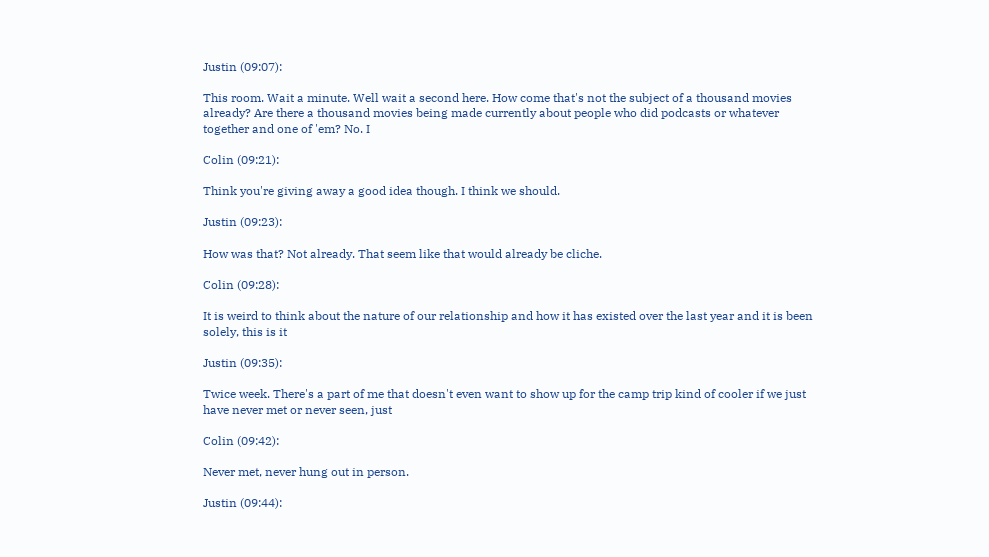Justin (09:07):

This room. Wait a minute. Well wait a second here. How come that's not the subject of a thousand movies already? Are there a thousand movies being made currently about people who did podcasts or whatever together and one of 'em? No. I

Colin (09:21):

Think you're giving away a good idea though. I think we should.

Justin (09:23):

How was that? Not already. That seem like that would already be cliche.

Colin (09:28):

It is weird to think about the nature of our relationship and how it has existed over the last year and it is been solely, this is it

Justin (09:35):

Twice week. There's a part of me that doesn't even want to show up for the camp trip kind of cooler if we just have never met or never seen, just

Colin (09:42):

Never met, never hung out in person.

Justin (09:44):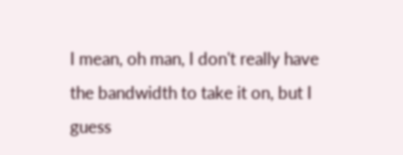I mean, oh man, I don't really have the bandwidth to take it on, but I guess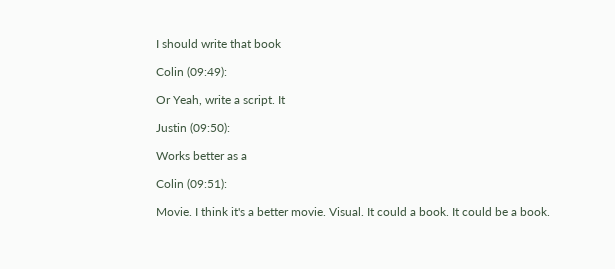I should write that book

Colin (09:49):

Or Yeah, write a script. It

Justin (09:50):

Works better as a

Colin (09:51):

Movie. I think it's a better movie. Visual. It could a book. It could be a book.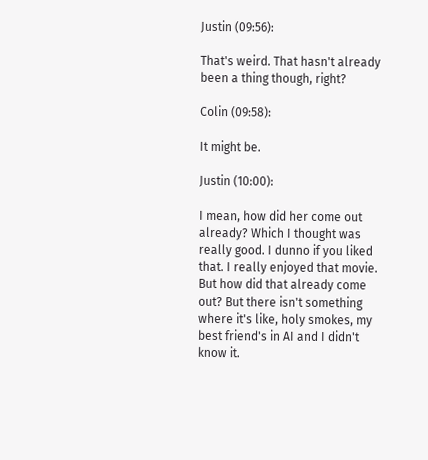Justin (09:56):

That's weird. That hasn't already been a thing though, right?

Colin (09:58):

It might be.

Justin (10:00):

I mean, how did her come out already? Which I thought was really good. I dunno if you liked that. I really enjoyed that movie. But how did that already come out? But there isn't something where it's like, holy smokes, my best friend's in AI and I didn't know it.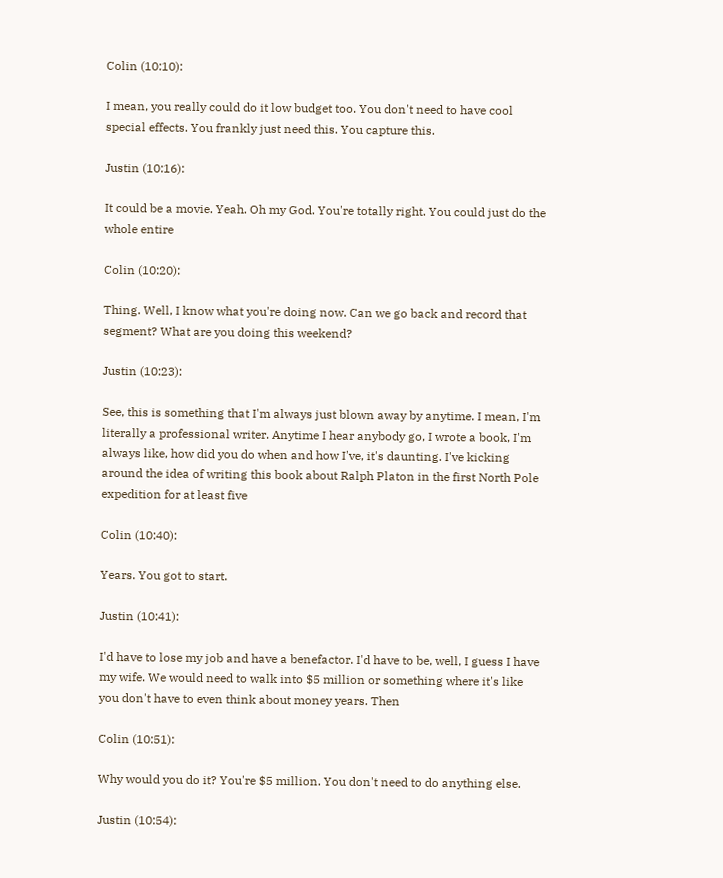Colin (10:10):

I mean, you really could do it low budget too. You don't need to have cool special effects. You frankly just need this. You capture this.

Justin (10:16):

It could be a movie. Yeah. Oh my God. You're totally right. You could just do the whole entire

Colin (10:20):

Thing. Well, I know what you're doing now. Can we go back and record that segment? What are you doing this weekend?

Justin (10:23):

See, this is something that I'm always just blown away by anytime. I mean, I'm literally a professional writer. Anytime I hear anybody go, I wrote a book, I'm always like, how did you do when and how I've, it's daunting. I've kicking around the idea of writing this book about Ralph Platon in the first North Pole expedition for at least five

Colin (10:40):

Years. You got to start.

Justin (10:41):

I'd have to lose my job and have a benefactor. I'd have to be, well, I guess I have my wife. We would need to walk into $5 million or something where it's like you don't have to even think about money years. Then

Colin (10:51):

Why would you do it? You're $5 million. You don't need to do anything else.

Justin (10:54):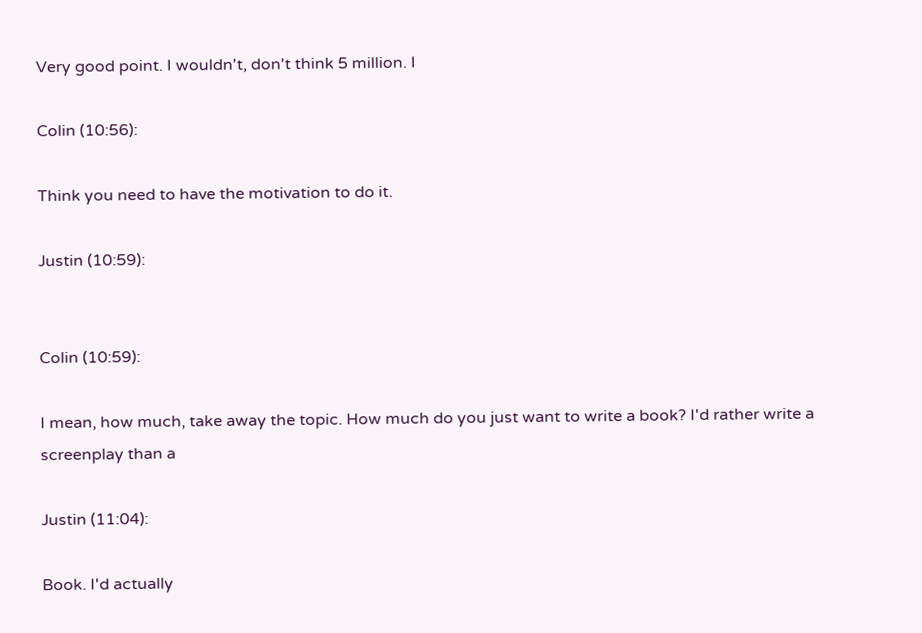Very good point. I wouldn't, don't think 5 million. I

Colin (10:56):

Think you need to have the motivation to do it.

Justin (10:59):


Colin (10:59):

I mean, how much, take away the topic. How much do you just want to write a book? I'd rather write a screenplay than a

Justin (11:04):

Book. I'd actually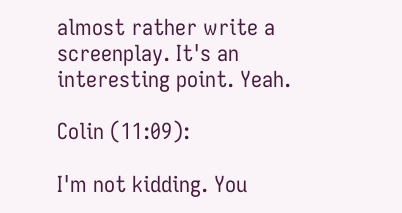almost rather write a screenplay. It's an interesting point. Yeah.

Colin (11:09):

I'm not kidding. You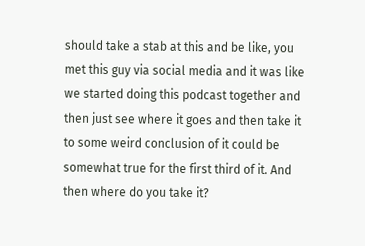should take a stab at this and be like, you met this guy via social media and it was like we started doing this podcast together and then just see where it goes and then take it to some weird conclusion of it could be somewhat true for the first third of it. And then where do you take it?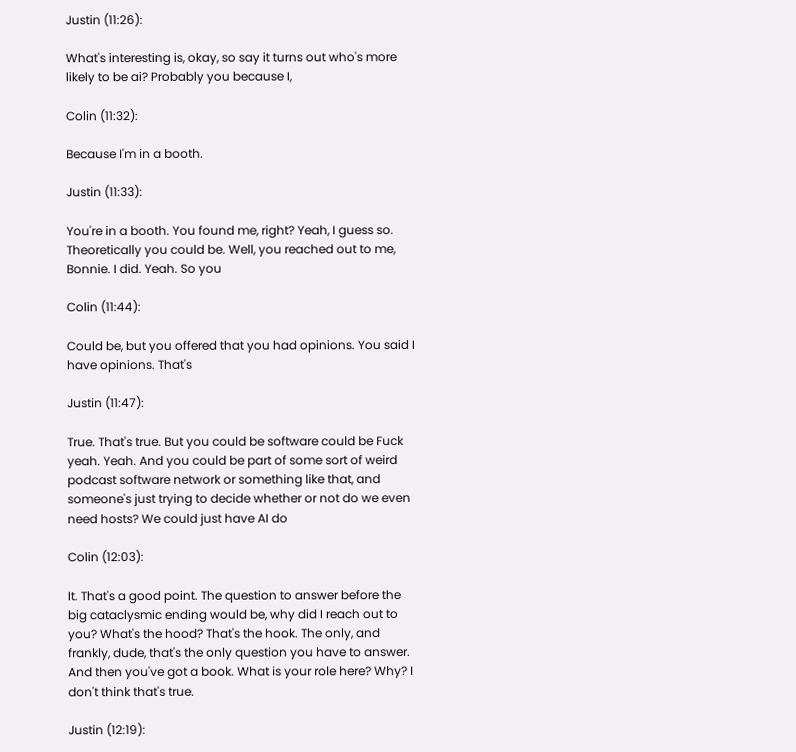Justin (11:26):

What's interesting is, okay, so say it turns out who's more likely to be ai? Probably you because I,

Colin (11:32):

Because I'm in a booth.

Justin (11:33):

You're in a booth. You found me, right? Yeah, I guess so. Theoretically you could be. Well, you reached out to me, Bonnie. I did. Yeah. So you

Colin (11:44):

Could be, but you offered that you had opinions. You said I have opinions. That's

Justin (11:47):

True. That's true. But you could be software could be Fuck yeah. Yeah. And you could be part of some sort of weird podcast software network or something like that, and someone's just trying to decide whether or not do we even need hosts? We could just have AI do

Colin (12:03):

It. That's a good point. The question to answer before the big cataclysmic ending would be, why did I reach out to you? What's the hood? That's the hook. The only, and frankly, dude, that's the only question you have to answer. And then you've got a book. What is your role here? Why? I don't think that's true.

Justin (12:19):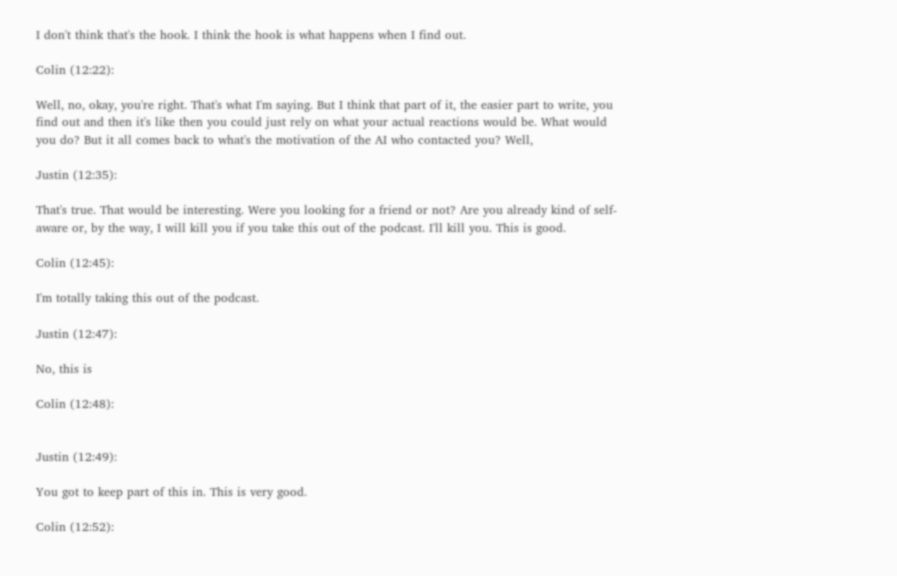I don't think that's the hook. I think the hook is what happens when I find out.

Colin (12:22):

Well, no, okay, you're right. That's what I'm saying. But I think that part of it, the easier part to write, you find out and then it's like then you could just rely on what your actual reactions would be. What would you do? But it all comes back to what's the motivation of the AI who contacted you? Well,

Justin (12:35):

That's true. That would be interesting. Were you looking for a friend or not? Are you already kind of self-aware or, by the way, I will kill you if you take this out of the podcast. I'll kill you. This is good.

Colin (12:45):

I'm totally taking this out of the podcast.

Justin (12:47):

No, this is

Colin (12:48):


Justin (12:49):

You got to keep part of this in. This is very good.

Colin (12:52):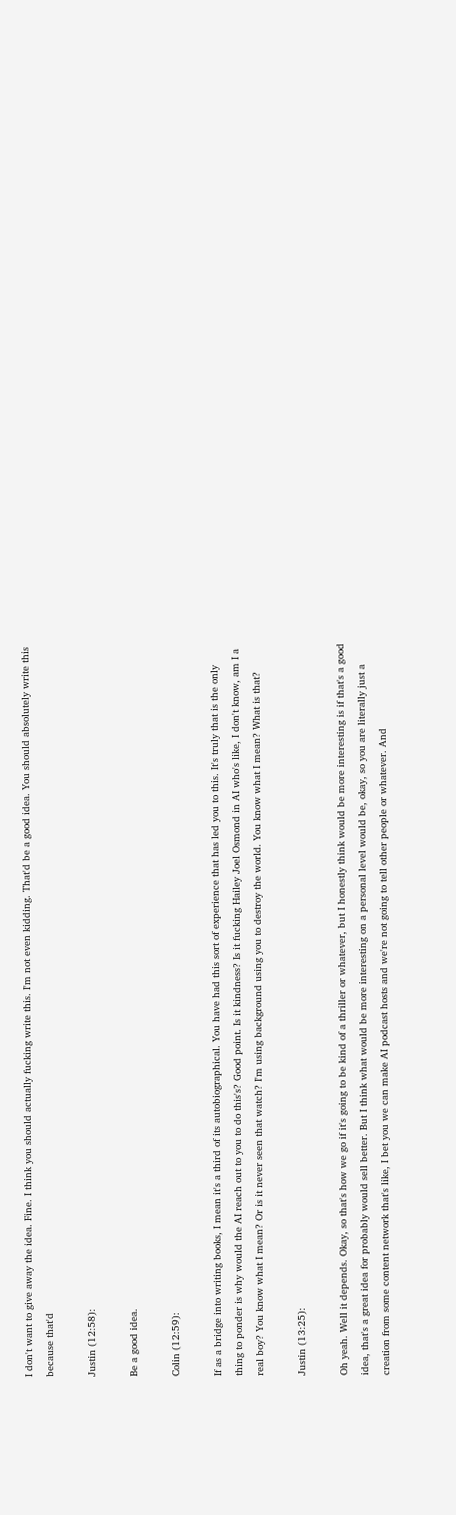I don't want to give away the idea. Fine. I think you should actually fucking write this. I'm not even kidding. That'd be a good idea. You should absolutely write this because that'd

Justin (12:58):

Be a good idea.

Colin (12:59):

If as a bridge into writing books, I mean it's a third of its autobiographical. You have had this sort of experience that has led you to this. It's truly that is the only thing to ponder is why would the AI reach out to you to do this's? Good point. Is it kindness? Is it fucking Hailey Joel Osmond in AI who's like, I don't know, am I a real boy? You know what I mean? Or is it never seen that watch? I'm using background using you to destroy the world. You know what I mean? What is that?

Justin (13:25):

Oh yeah. Well it depends. Okay, so that's how we go if it's going to be kind of a thriller or whatever, but I honestly think would be more interesting is if that's a good idea, that's a great idea for probably would sell better. But I think what would be more interesting on a personal level would be, okay, so you are literally just a creation from some content network that's like, I bet you we can make AI podcast hosts and we're not going to tell other people or whatever. And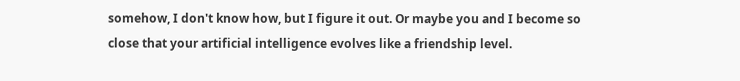somehow, I don't know how, but I figure it out. Or maybe you and I become so close that your artificial intelligence evolves like a friendship level.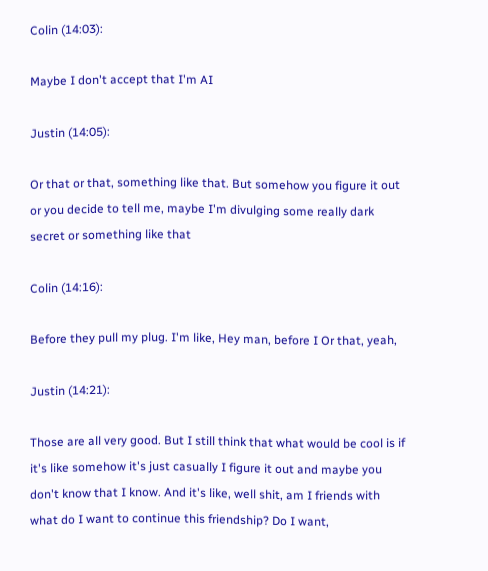Colin (14:03):

Maybe I don't accept that I'm AI

Justin (14:05):

Or that or that, something like that. But somehow you figure it out or you decide to tell me, maybe I'm divulging some really dark secret or something like that

Colin (14:16):

Before they pull my plug. I'm like, Hey man, before I Or that, yeah,

Justin (14:21):

Those are all very good. But I still think that what would be cool is if it's like somehow it's just casually I figure it out and maybe you don't know that I know. And it's like, well shit, am I friends with what do I want to continue this friendship? Do I want,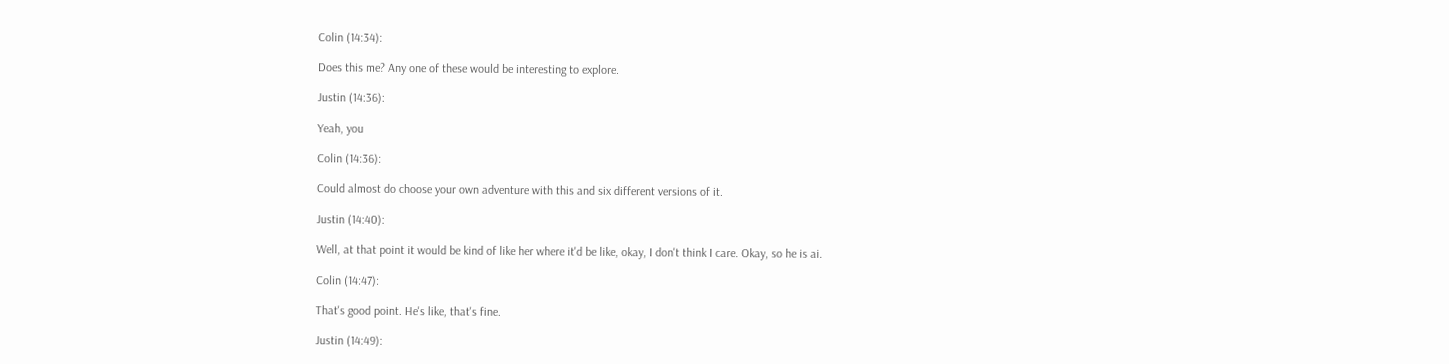Colin (14:34):

Does this me? Any one of these would be interesting to explore.

Justin (14:36):

Yeah, you

Colin (14:36):

Could almost do choose your own adventure with this and six different versions of it.

Justin (14:40):

Well, at that point it would be kind of like her where it'd be like, okay, I don't think I care. Okay, so he is ai.

Colin (14:47):

That's good point. He's like, that's fine.

Justin (14:49):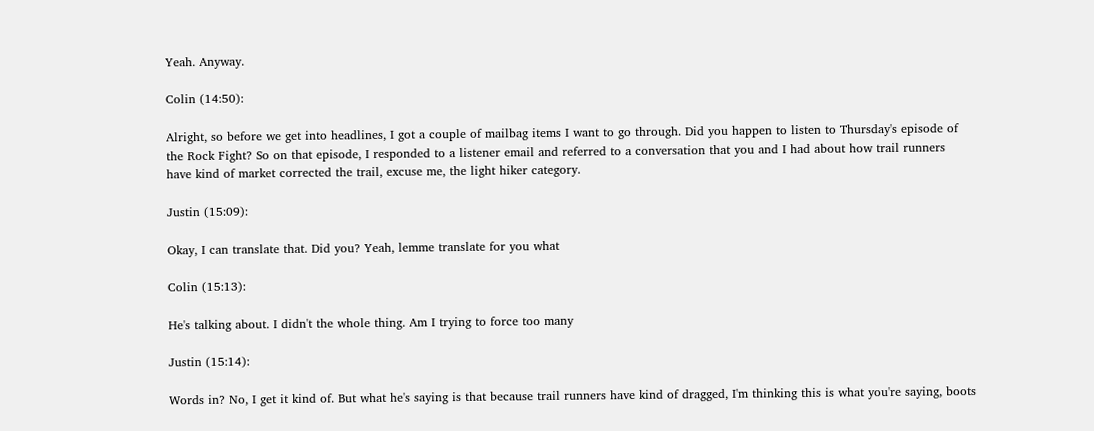Yeah. Anyway.

Colin (14:50):

Alright, so before we get into headlines, I got a couple of mailbag items I want to go through. Did you happen to listen to Thursday's episode of the Rock Fight? So on that episode, I responded to a listener email and referred to a conversation that you and I had about how trail runners have kind of market corrected the trail, excuse me, the light hiker category.

Justin (15:09):

Okay, I can translate that. Did you? Yeah, lemme translate for you what

Colin (15:13):

He's talking about. I didn't the whole thing. Am I trying to force too many

Justin (15:14):

Words in? No, I get it kind of. But what he's saying is that because trail runners have kind of dragged, I'm thinking this is what you're saying, boots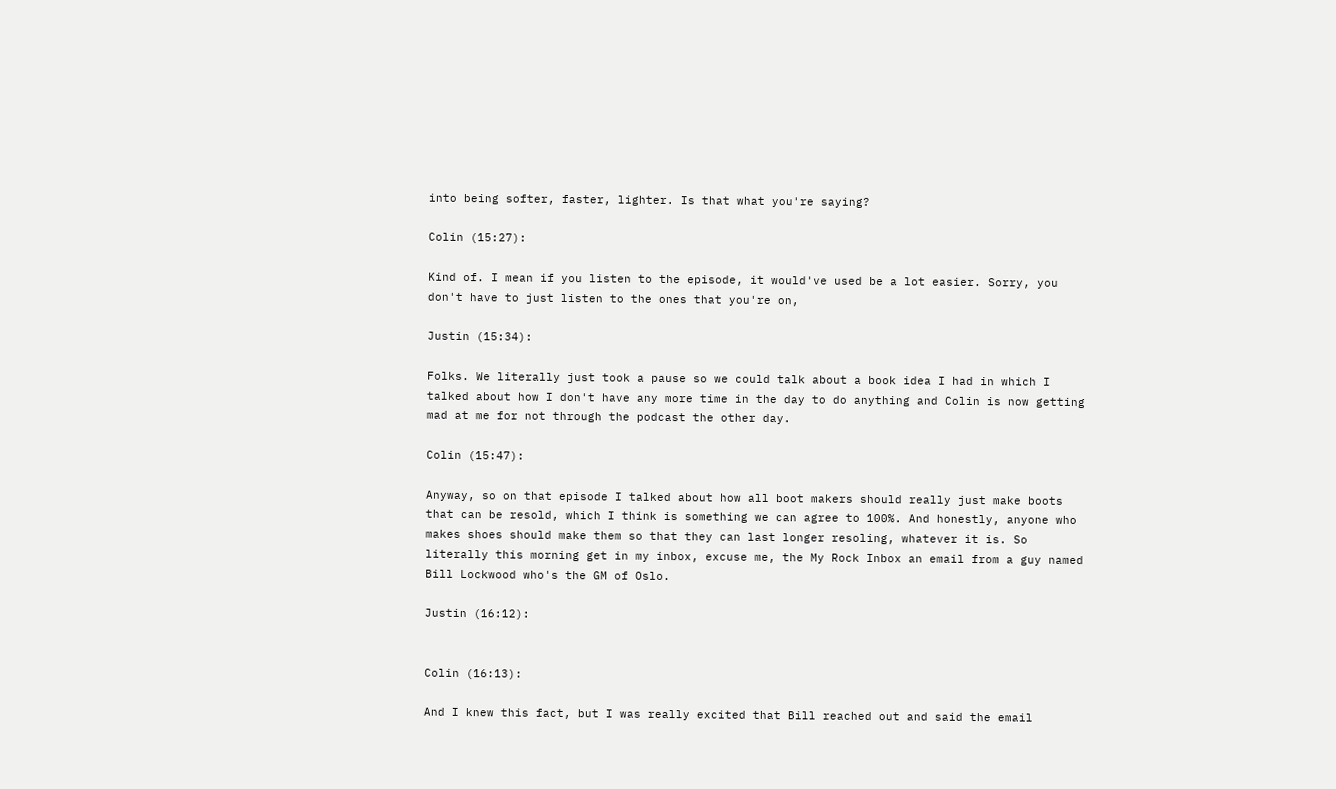into being softer, faster, lighter. Is that what you're saying?

Colin (15:27):

Kind of. I mean if you listen to the episode, it would've used be a lot easier. Sorry, you don't have to just listen to the ones that you're on,

Justin (15:34):

Folks. We literally just took a pause so we could talk about a book idea I had in which I talked about how I don't have any more time in the day to do anything and Colin is now getting mad at me for not through the podcast the other day.

Colin (15:47):

Anyway, so on that episode I talked about how all boot makers should really just make boots that can be resold, which I think is something we can agree to 100%. And honestly, anyone who makes shoes should make them so that they can last longer resoling, whatever it is. So literally this morning get in my inbox, excuse me, the My Rock Inbox an email from a guy named Bill Lockwood who's the GM of Oslo.

Justin (16:12):


Colin (16:13):

And I knew this fact, but I was really excited that Bill reached out and said the email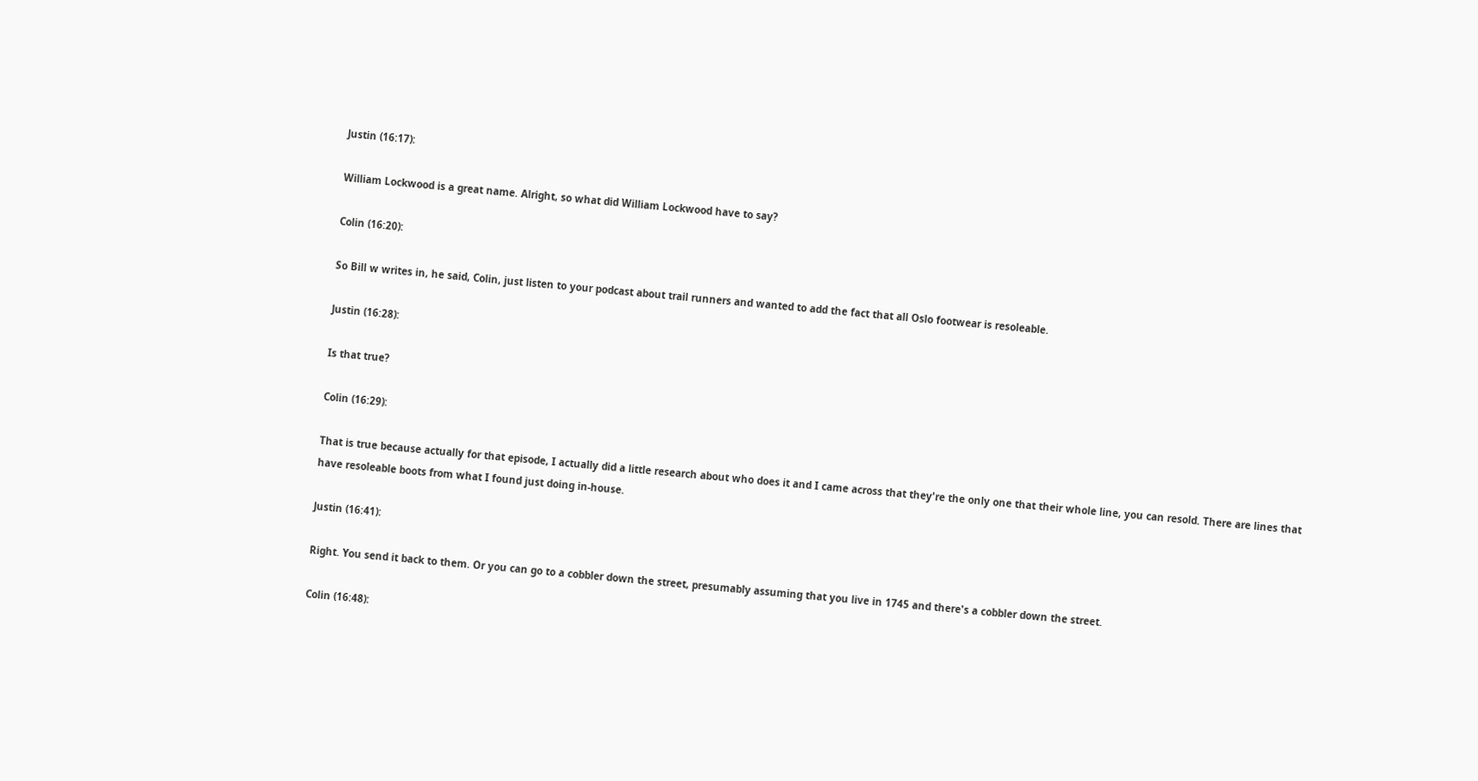Justin (16:17):

William Lockwood is a great name. Alright, so what did William Lockwood have to say?

Colin (16:20):

So Bill w writes in, he said, Colin, just listen to your podcast about trail runners and wanted to add the fact that all Oslo footwear is resoleable.

Justin (16:28):

Is that true?

Colin (16:29):

That is true because actually for that episode, I actually did a little research about who does it and I came across that they're the only one that their whole line, you can resold. There are lines that have resoleable boots from what I found just doing in-house.

Justin (16:41):

Right. You send it back to them. Or you can go to a cobbler down the street, presumably assuming that you live in 1745 and there's a cobbler down the street.

Colin (16:48):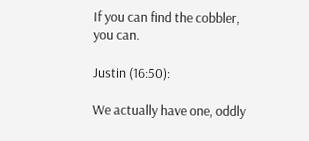If you can find the cobbler, you can.

Justin (16:50):

We actually have one, oddly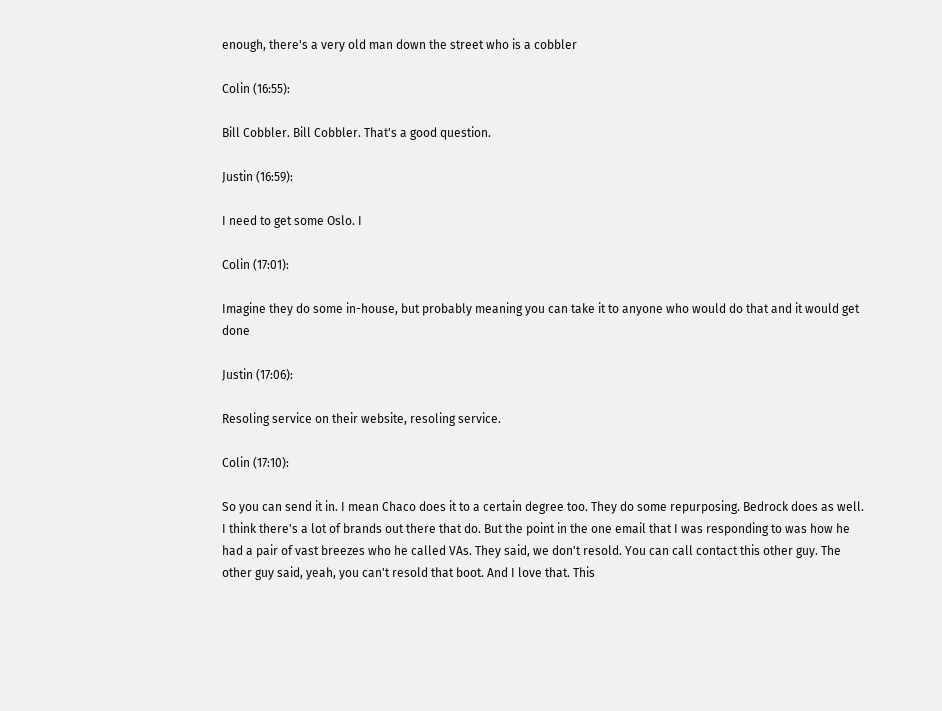enough, there's a very old man down the street who is a cobbler

Colin (16:55):

Bill Cobbler. Bill Cobbler. That's a good question.

Justin (16:59):

I need to get some Oslo. I

Colin (17:01):

Imagine they do some in-house, but probably meaning you can take it to anyone who would do that and it would get done

Justin (17:06):

Resoling service on their website, resoling service.

Colin (17:10):

So you can send it in. I mean Chaco does it to a certain degree too. They do some repurposing. Bedrock does as well. I think there's a lot of brands out there that do. But the point in the one email that I was responding to was how he had a pair of vast breezes who he called VAs. They said, we don't resold. You can call contact this other guy. The other guy said, yeah, you can't resold that boot. And I love that. This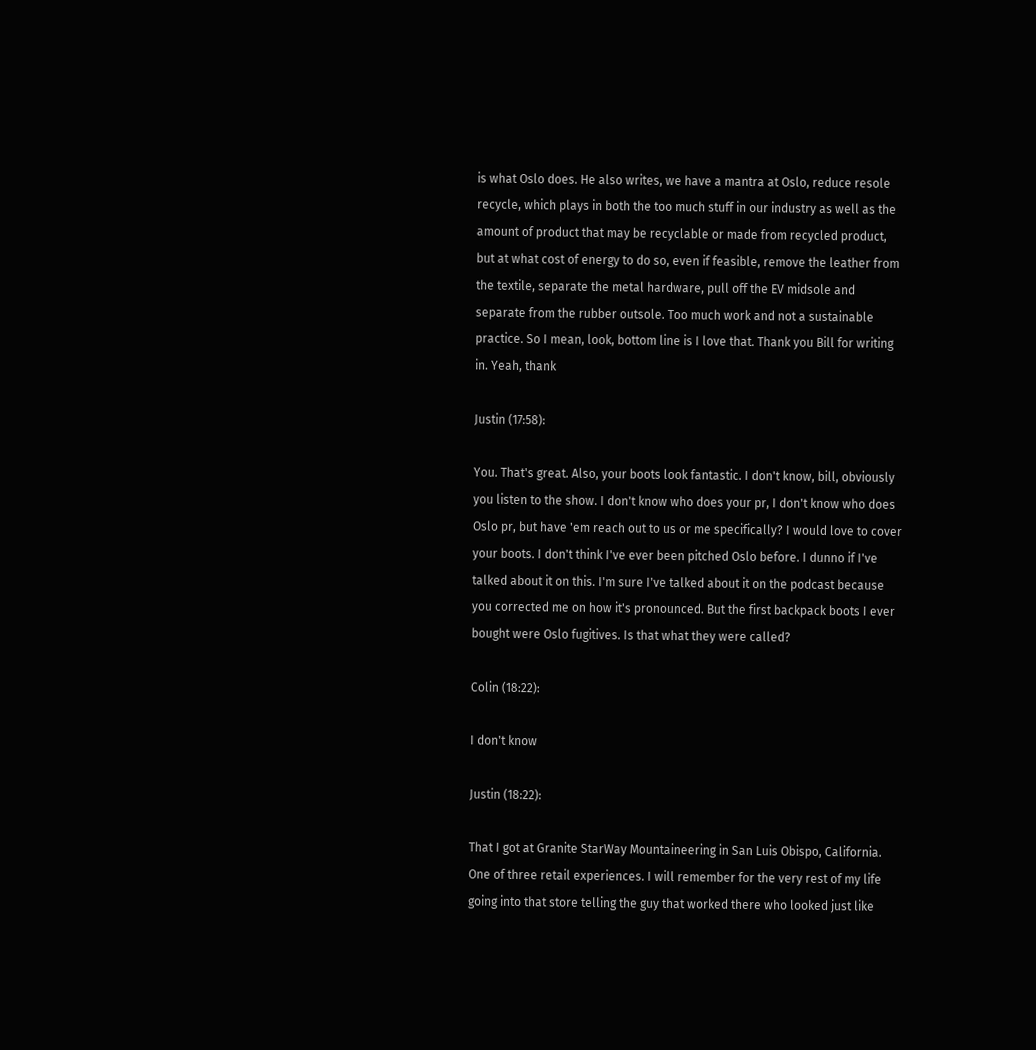is what Oslo does. He also writes, we have a mantra at Oslo, reduce resole recycle, which plays in both the too much stuff in our industry as well as the amount of product that may be recyclable or made from recycled product, but at what cost of energy to do so, even if feasible, remove the leather from the textile, separate the metal hardware, pull off the EV midsole and separate from the rubber outsole. Too much work and not a sustainable practice. So I mean, look, bottom line is I love that. Thank you Bill for writing in. Yeah, thank

Justin (17:58):

You. That's great. Also, your boots look fantastic. I don't know, bill, obviously you listen to the show. I don't know who does your pr, I don't know who does Oslo pr, but have 'em reach out to us or me specifically? I would love to cover your boots. I don't think I've ever been pitched Oslo before. I dunno if I've talked about it on this. I'm sure I've talked about it on the podcast because you corrected me on how it's pronounced. But the first backpack boots I ever bought were Oslo fugitives. Is that what they were called?

Colin (18:22):

I don't know

Justin (18:22):

That I got at Granite StarWay Mountaineering in San Luis Obispo, California. One of three retail experiences. I will remember for the very rest of my life going into that store telling the guy that worked there who looked just like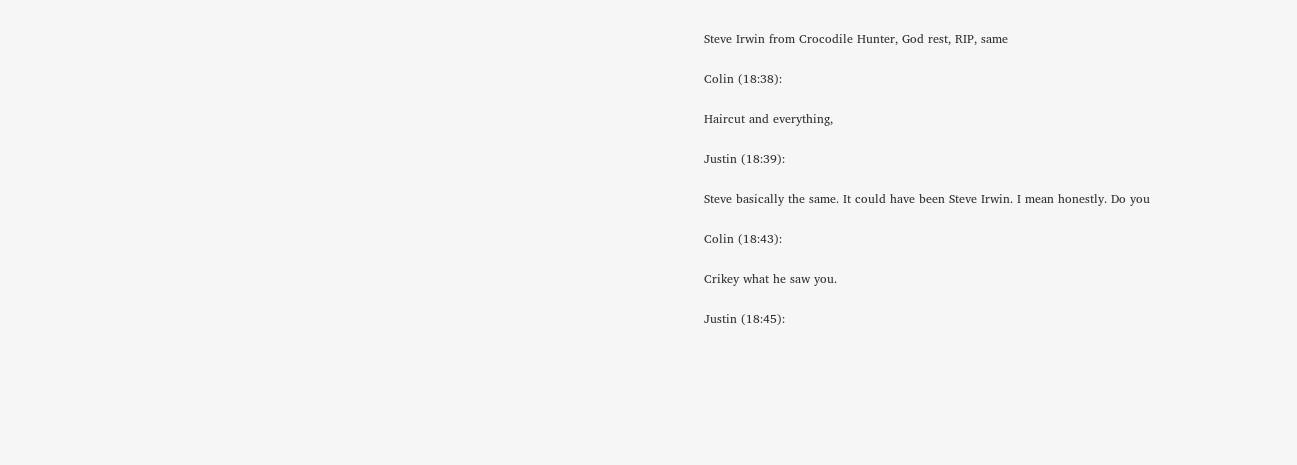Steve Irwin from Crocodile Hunter, God rest, RIP, same

Colin (18:38):

Haircut and everything,

Justin (18:39):

Steve basically the same. It could have been Steve Irwin. I mean honestly. Do you

Colin (18:43):

Crikey what he saw you.

Justin (18:45):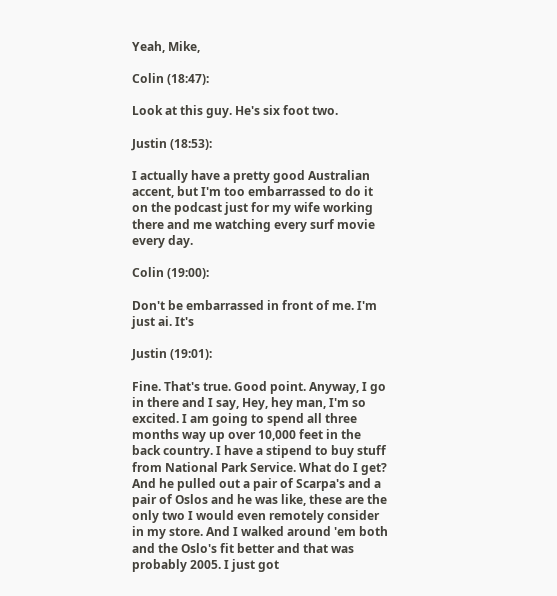Yeah, Mike,

Colin (18:47):

Look at this guy. He's six foot two.

Justin (18:53):

I actually have a pretty good Australian accent, but I'm too embarrassed to do it on the podcast just for my wife working there and me watching every surf movie every day.

Colin (19:00):

Don't be embarrassed in front of me. I'm just ai. It's

Justin (19:01):

Fine. That's true. Good point. Anyway, I go in there and I say, Hey, hey man, I'm so excited. I am going to spend all three months way up over 10,000 feet in the back country. I have a stipend to buy stuff from National Park Service. What do I get? And he pulled out a pair of Scarpa's and a pair of Oslos and he was like, these are the only two I would even remotely consider in my store. And I walked around 'em both and the Oslo's fit better and that was probably 2005. I just got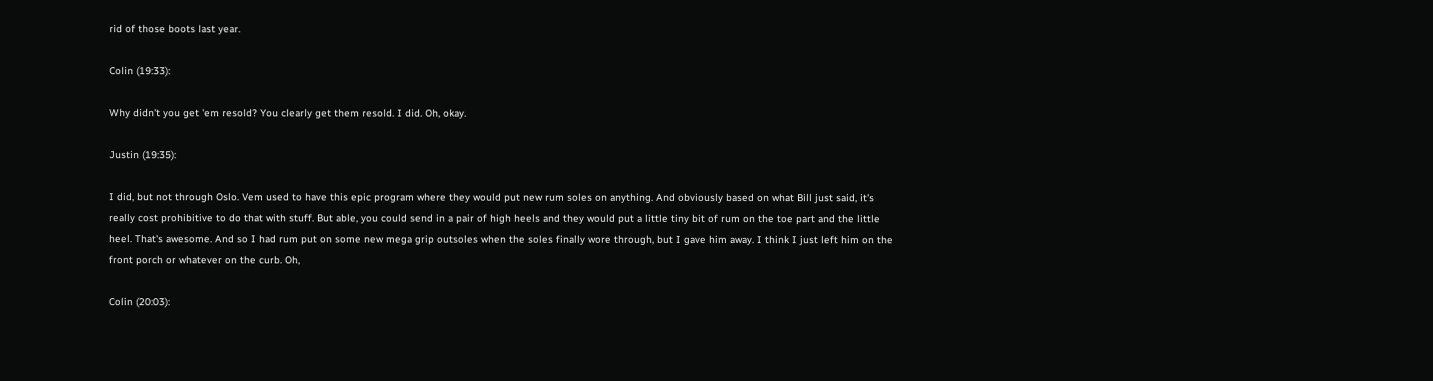rid of those boots last year.

Colin (19:33):

Why didn't you get 'em resold? You clearly get them resold. I did. Oh, okay.

Justin (19:35):

I did, but not through Oslo. Vem used to have this epic program where they would put new rum soles on anything. And obviously based on what Bill just said, it's really cost prohibitive to do that with stuff. But able, you could send in a pair of high heels and they would put a little tiny bit of rum on the toe part and the little heel. That's awesome. And so I had rum put on some new mega grip outsoles when the soles finally wore through, but I gave him away. I think I just left him on the front porch or whatever on the curb. Oh,

Colin (20:03):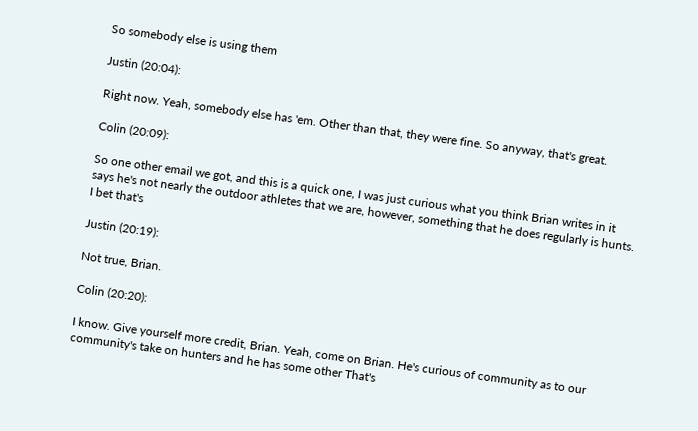So somebody else is using them

Justin (20:04):

Right now. Yeah, somebody else has 'em. Other than that, they were fine. So anyway, that's great.

Colin (20:09):

So one other email we got, and this is a quick one, I was just curious what you think Brian writes in it says he's not nearly the outdoor athletes that we are, however, something that he does regularly is hunts. I bet that's

Justin (20:19):

Not true, Brian.

Colin (20:20):

I know. Give yourself more credit, Brian. Yeah, come on Brian. He's curious of community as to our community's take on hunters and he has some other That's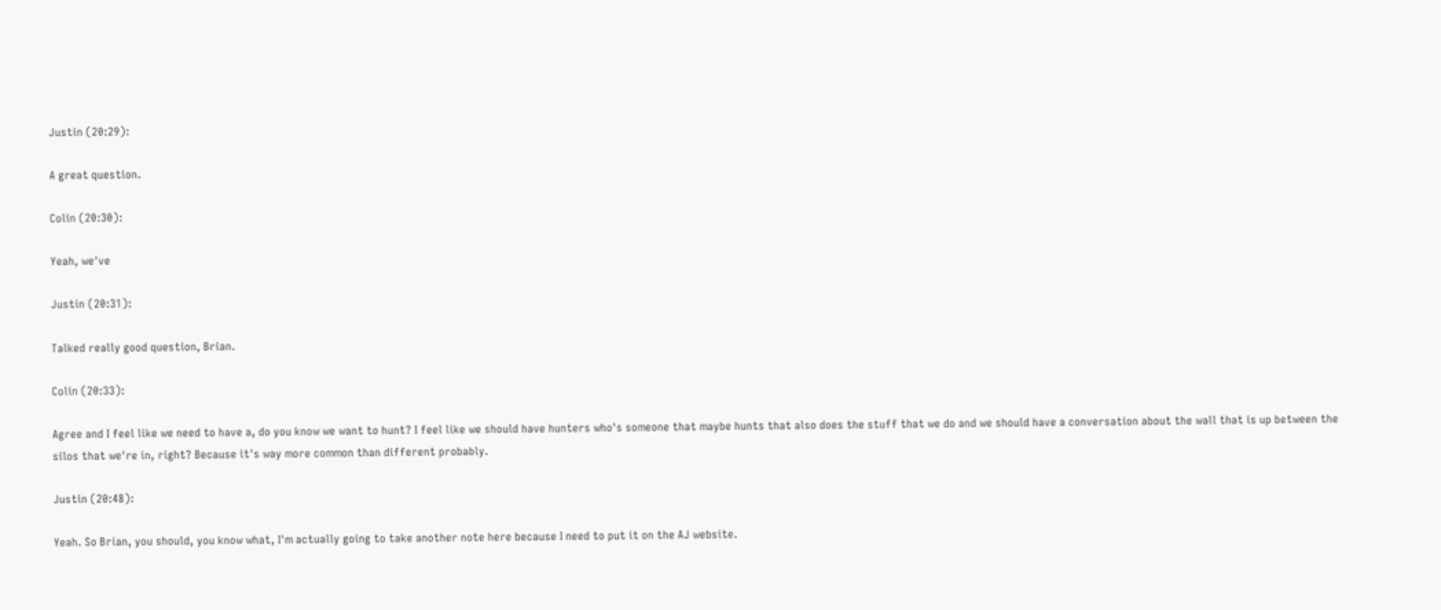Justin (20:29):

A great question.

Colin (20:30):

Yeah, we've

Justin (20:31):

Talked really good question, Brian.

Colin (20:33):

Agree and I feel like we need to have a, do you know we want to hunt? I feel like we should have hunters who's someone that maybe hunts that also does the stuff that we do and we should have a conversation about the wall that is up between the silos that we're in, right? Because it's way more common than different probably.

Justin (20:48):

Yeah. So Brian, you should, you know what, I'm actually going to take another note here because I need to put it on the AJ website.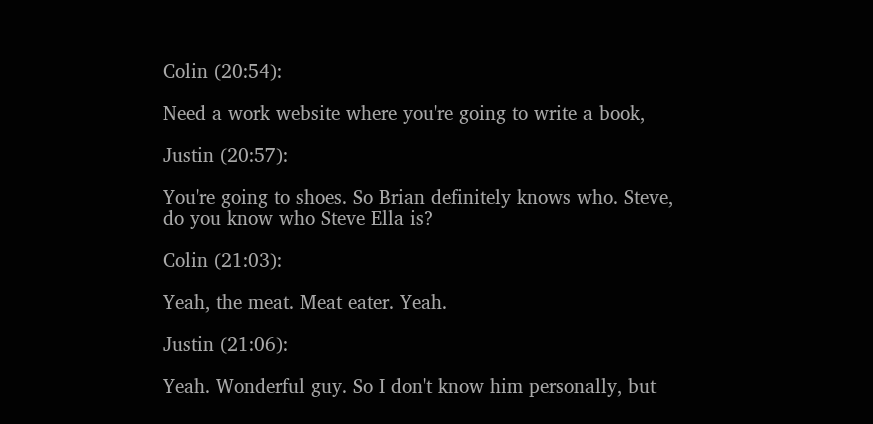Colin (20:54):

Need a work website where you're going to write a book,

Justin (20:57):

You're going to shoes. So Brian definitely knows who. Steve, do you know who Steve Ella is?

Colin (21:03):

Yeah, the meat. Meat eater. Yeah.

Justin (21:06):

Yeah. Wonderful guy. So I don't know him personally, but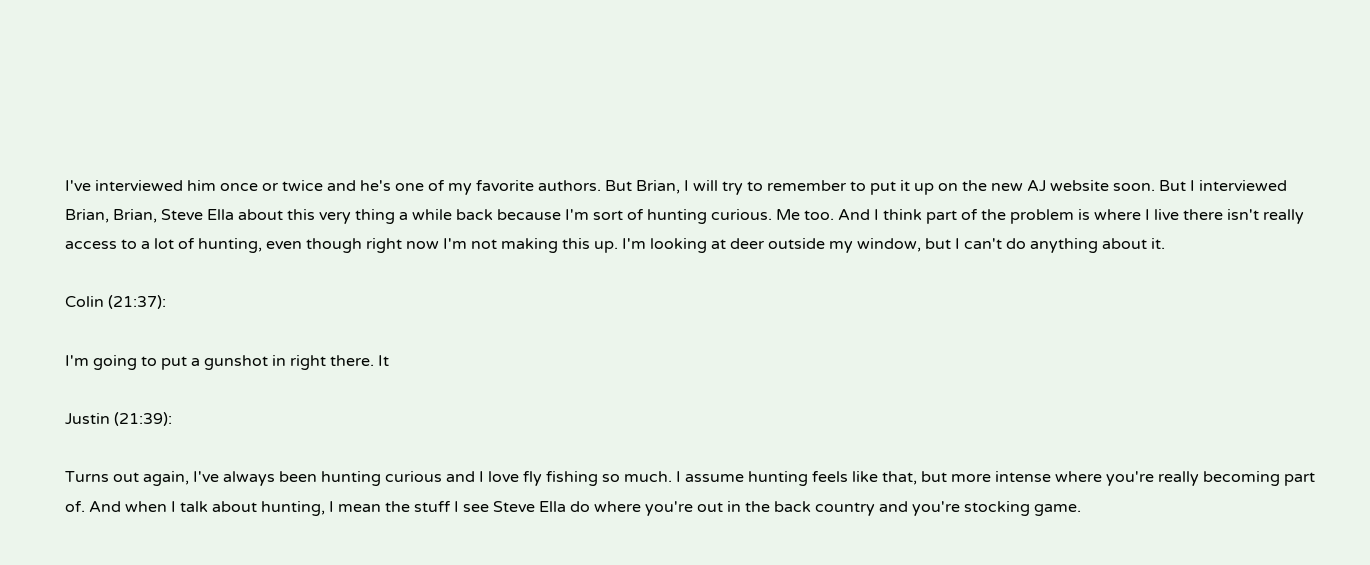I've interviewed him once or twice and he's one of my favorite authors. But Brian, I will try to remember to put it up on the new AJ website soon. But I interviewed Brian, Brian, Steve Ella about this very thing a while back because I'm sort of hunting curious. Me too. And I think part of the problem is where I live there isn't really access to a lot of hunting, even though right now I'm not making this up. I'm looking at deer outside my window, but I can't do anything about it.

Colin (21:37):

I'm going to put a gunshot in right there. It

Justin (21:39):

Turns out again, I've always been hunting curious and I love fly fishing so much. I assume hunting feels like that, but more intense where you're really becoming part of. And when I talk about hunting, I mean the stuff I see Steve Ella do where you're out in the back country and you're stocking game.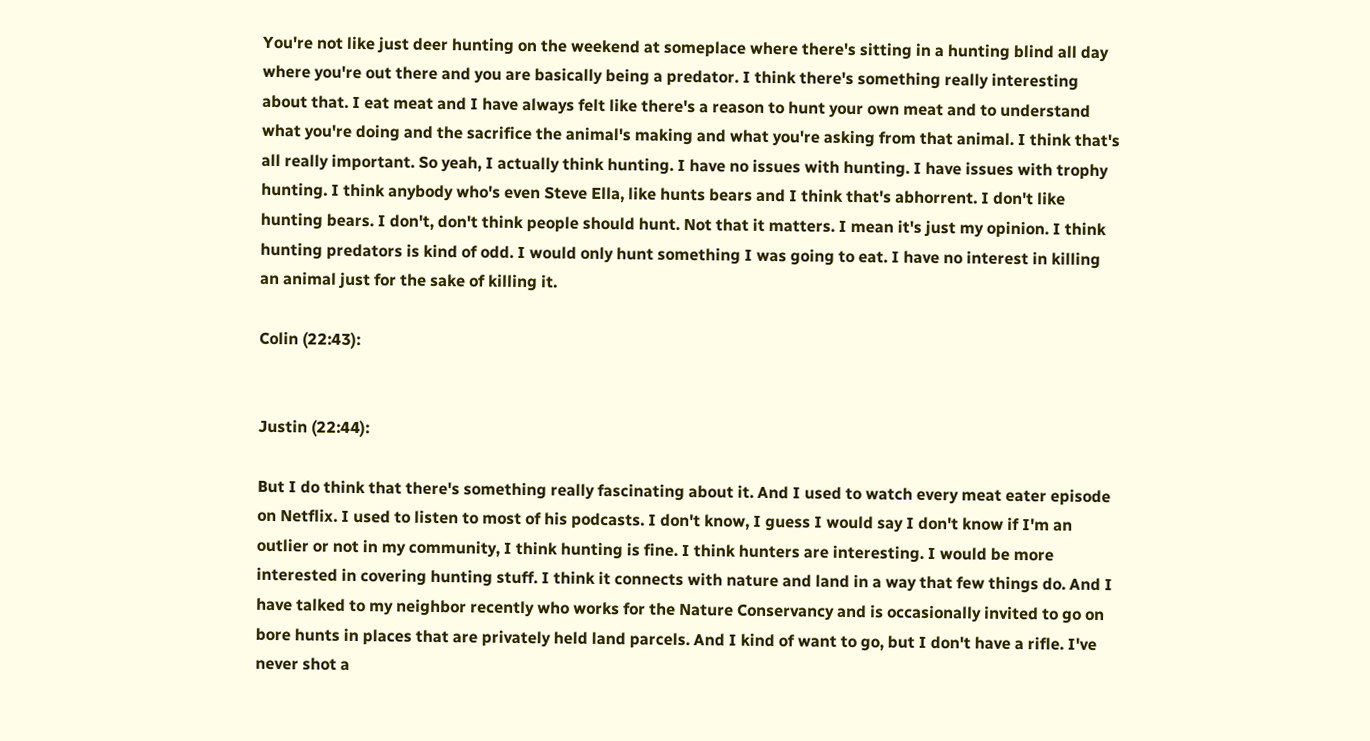You're not like just deer hunting on the weekend at someplace where there's sitting in a hunting blind all day where you're out there and you are basically being a predator. I think there's something really interesting about that. I eat meat and I have always felt like there's a reason to hunt your own meat and to understand what you're doing and the sacrifice the animal's making and what you're asking from that animal. I think that's all really important. So yeah, I actually think hunting. I have no issues with hunting. I have issues with trophy hunting. I think anybody who's even Steve Ella, like hunts bears and I think that's abhorrent. I don't like hunting bears. I don't, don't think people should hunt. Not that it matters. I mean it's just my opinion. I think hunting predators is kind of odd. I would only hunt something I was going to eat. I have no interest in killing an animal just for the sake of killing it.

Colin (22:43):


Justin (22:44):

But I do think that there's something really fascinating about it. And I used to watch every meat eater episode on Netflix. I used to listen to most of his podcasts. I don't know, I guess I would say I don't know if I'm an outlier or not in my community, I think hunting is fine. I think hunters are interesting. I would be more interested in covering hunting stuff. I think it connects with nature and land in a way that few things do. And I have talked to my neighbor recently who works for the Nature Conservancy and is occasionally invited to go on bore hunts in places that are privately held land parcels. And I kind of want to go, but I don't have a rifle. I've never shot a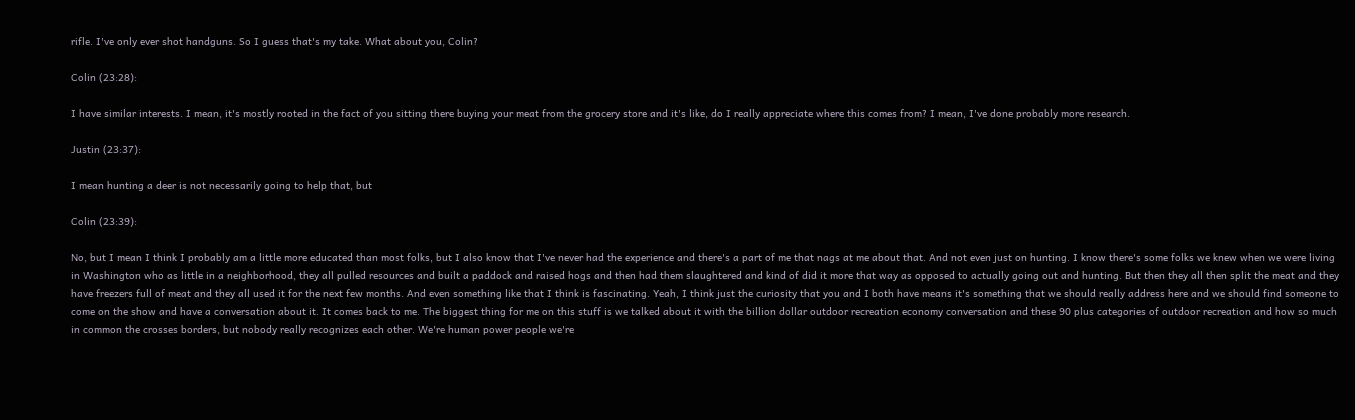rifle. I've only ever shot handguns. So I guess that's my take. What about you, Colin?

Colin (23:28):

I have similar interests. I mean, it's mostly rooted in the fact of you sitting there buying your meat from the grocery store and it's like, do I really appreciate where this comes from? I mean, I've done probably more research.

Justin (23:37):

I mean hunting a deer is not necessarily going to help that, but

Colin (23:39):

No, but I mean I think I probably am a little more educated than most folks, but I also know that I've never had the experience and there's a part of me that nags at me about that. And not even just on hunting. I know there's some folks we knew when we were living in Washington who as little in a neighborhood, they all pulled resources and built a paddock and raised hogs and then had them slaughtered and kind of did it more that way as opposed to actually going out and hunting. But then they all then split the meat and they have freezers full of meat and they all used it for the next few months. And even something like that I think is fascinating. Yeah, I think just the curiosity that you and I both have means it's something that we should really address here and we should find someone to come on the show and have a conversation about it. It comes back to me. The biggest thing for me on this stuff is we talked about it with the billion dollar outdoor recreation economy conversation and these 90 plus categories of outdoor recreation and how so much in common the crosses borders, but nobody really recognizes each other. We're human power people we're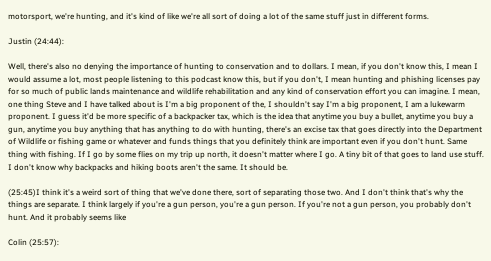motorsport, we're hunting, and it's kind of like we're all sort of doing a lot of the same stuff just in different forms.

Justin (24:44):

Well, there's also no denying the importance of hunting to conservation and to dollars. I mean, if you don't know this, I mean I would assume a lot, most people listening to this podcast know this, but if you don't, I mean hunting and phishing licenses pay for so much of public lands maintenance and wildlife rehabilitation and any kind of conservation effort you can imagine. I mean, one thing Steve and I have talked about is I'm a big proponent of the, I shouldn't say I'm a big proponent, I am a lukewarm proponent. I guess it'd be more specific of a backpacker tax, which is the idea that anytime you buy a bullet, anytime you buy a gun, anytime you buy anything that has anything to do with hunting, there's an excise tax that goes directly into the Department of Wildlife or fishing game or whatever and funds things that you definitely think are important even if you don't hunt. Same thing with fishing. If I go by some flies on my trip up north, it doesn't matter where I go. A tiny bit of that goes to land use stuff. I don't know why backpacks and hiking boots aren't the same. It should be.

(25:45)I think it's a weird sort of thing that we've done there, sort of separating those two. And I don't think that's why the things are separate. I think largely if you're a gun person, you're a gun person. If you're not a gun person, you probably don't hunt. And it probably seems like

Colin (25:57):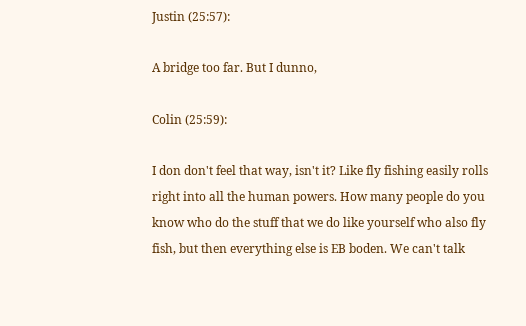Justin (25:57):

A bridge too far. But I dunno,

Colin (25:59):

I don don't feel that way, isn't it? Like fly fishing easily rolls right into all the human powers. How many people do you know who do the stuff that we do like yourself who also fly fish, but then everything else is EB boden. We can't talk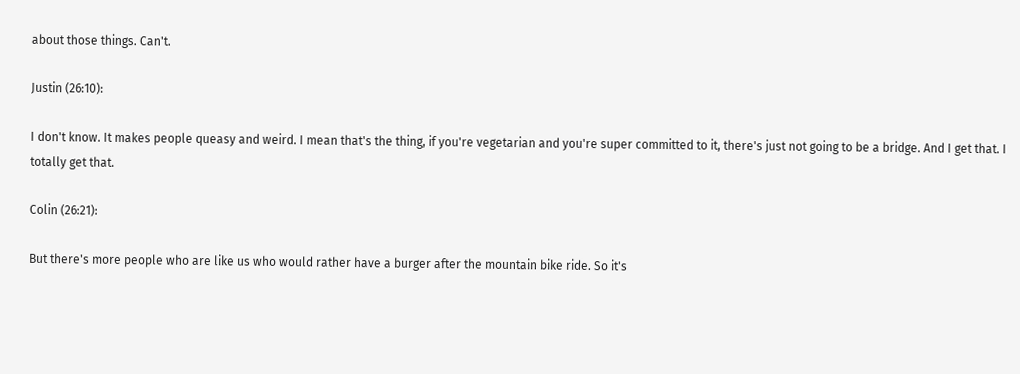about those things. Can't.

Justin (26:10):

I don't know. It makes people queasy and weird. I mean that's the thing, if you're vegetarian and you're super committed to it, there's just not going to be a bridge. And I get that. I totally get that.

Colin (26:21):

But there's more people who are like us who would rather have a burger after the mountain bike ride. So it's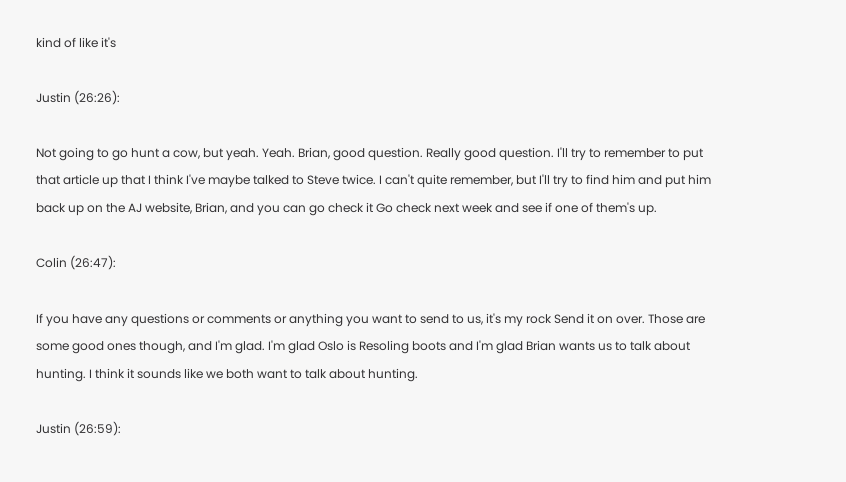kind of like it's

Justin (26:26):

Not going to go hunt a cow, but yeah. Yeah. Brian, good question. Really good question. I'll try to remember to put that article up that I think I've maybe talked to Steve twice. I can't quite remember, but I'll try to find him and put him back up on the AJ website, Brian, and you can go check it Go check next week and see if one of them's up.

Colin (26:47):

If you have any questions or comments or anything you want to send to us, it's my rock Send it on over. Those are some good ones though, and I'm glad. I'm glad Oslo is Resoling boots and I'm glad Brian wants us to talk about hunting. I think it sounds like we both want to talk about hunting.

Justin (26:59):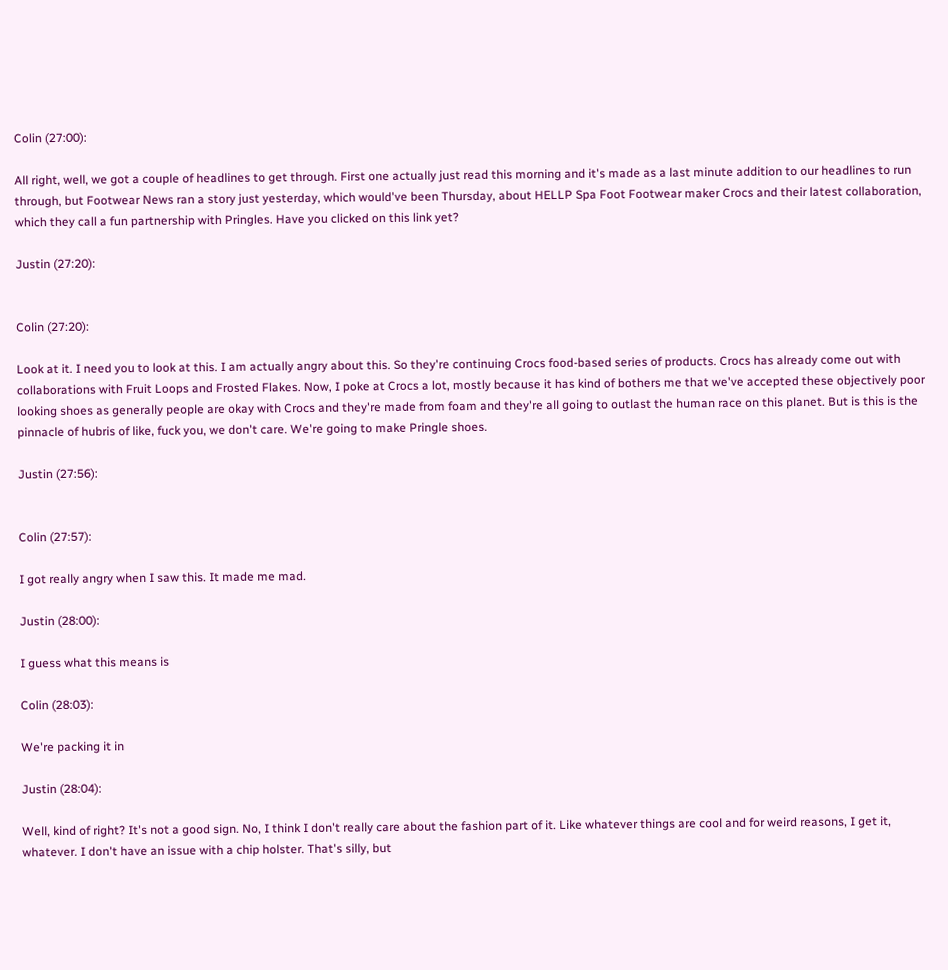Colin (27:00):

All right, well, we got a couple of headlines to get through. First one actually just read this morning and it's made as a last minute addition to our headlines to run through, but Footwear News ran a story just yesterday, which would've been Thursday, about HELLP Spa Foot Footwear maker Crocs and their latest collaboration, which they call a fun partnership with Pringles. Have you clicked on this link yet?

Justin (27:20):


Colin (27:20):

Look at it. I need you to look at this. I am actually angry about this. So they're continuing Crocs food-based series of products. Crocs has already come out with collaborations with Fruit Loops and Frosted Flakes. Now, I poke at Crocs a lot, mostly because it has kind of bothers me that we've accepted these objectively poor looking shoes as generally people are okay with Crocs and they're made from foam and they're all going to outlast the human race on this planet. But is this is the pinnacle of hubris of like, fuck you, we don't care. We're going to make Pringle shoes.

Justin (27:56):


Colin (27:57):

I got really angry when I saw this. It made me mad.

Justin (28:00):

I guess what this means is

Colin (28:03):

We're packing it in

Justin (28:04):

Well, kind of right? It's not a good sign. No, I think I don't really care about the fashion part of it. Like whatever things are cool and for weird reasons, I get it, whatever. I don't have an issue with a chip holster. That's silly, but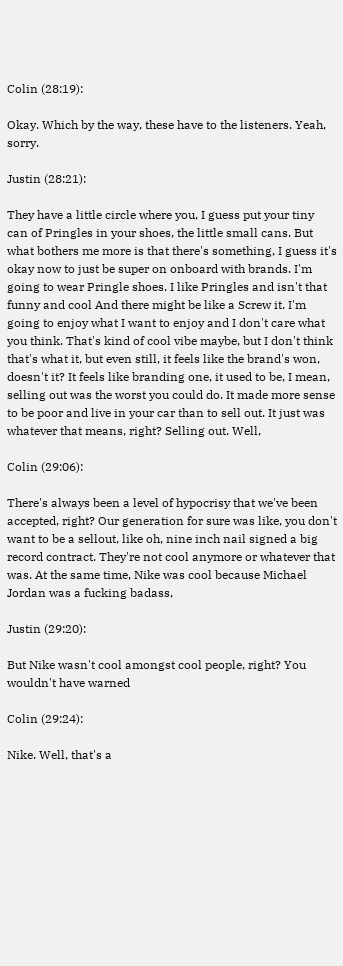Colin (28:19):

Okay. Which by the way, these have to the listeners. Yeah, sorry.

Justin (28:21):

They have a little circle where you, I guess put your tiny can of Pringles in your shoes, the little small cans. But what bothers me more is that there's something, I guess it's okay now to just be super on onboard with brands. I'm going to wear Pringle shoes. I like Pringles and isn't that funny and cool And there might be like a Screw it. I'm going to enjoy what I want to enjoy and I don't care what you think. That's kind of cool vibe maybe, but I don't think that's what it, but even still, it feels like the brand's won, doesn't it? It feels like branding one, it used to be, I mean, selling out was the worst you could do. It made more sense to be poor and live in your car than to sell out. It just was whatever that means, right? Selling out. Well,

Colin (29:06):

There's always been a level of hypocrisy that we've been accepted, right? Our generation for sure was like, you don't want to be a sellout, like oh, nine inch nail signed a big record contract. They're not cool anymore or whatever that was. At the same time, Nike was cool because Michael Jordan was a fucking badass,

Justin (29:20):

But Nike wasn't cool amongst cool people, right? You wouldn't have warned

Colin (29:24):

Nike. Well, that's a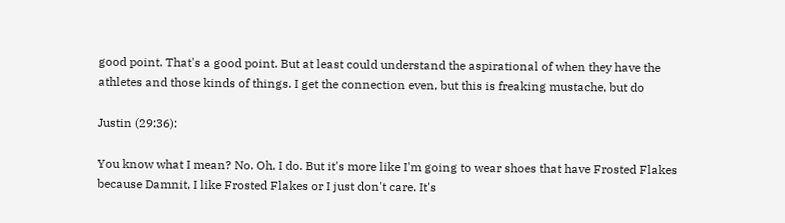good point. That's a good point. But at least could understand the aspirational of when they have the athletes and those kinds of things. I get the connection even, but this is freaking mustache, but do

Justin (29:36):

You know what I mean? No. Oh, I do. But it's more like I'm going to wear shoes that have Frosted Flakes because Damnit, I like Frosted Flakes or I just don't care. It's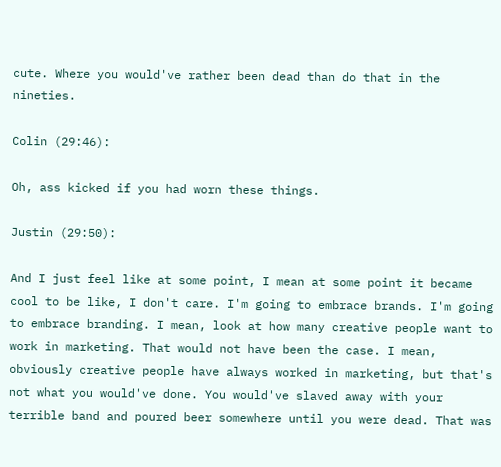cute. Where you would've rather been dead than do that in the nineties.

Colin (29:46):

Oh, ass kicked if you had worn these things.

Justin (29:50):

And I just feel like at some point, I mean at some point it became cool to be like, I don't care. I'm going to embrace brands. I'm going to embrace branding. I mean, look at how many creative people want to work in marketing. That would not have been the case. I mean, obviously creative people have always worked in marketing, but that's not what you would've done. You would've slaved away with your terrible band and poured beer somewhere until you were dead. That was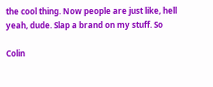the cool thing. Now people are just like, hell yeah, dude. Slap a brand on my stuff. So

Colin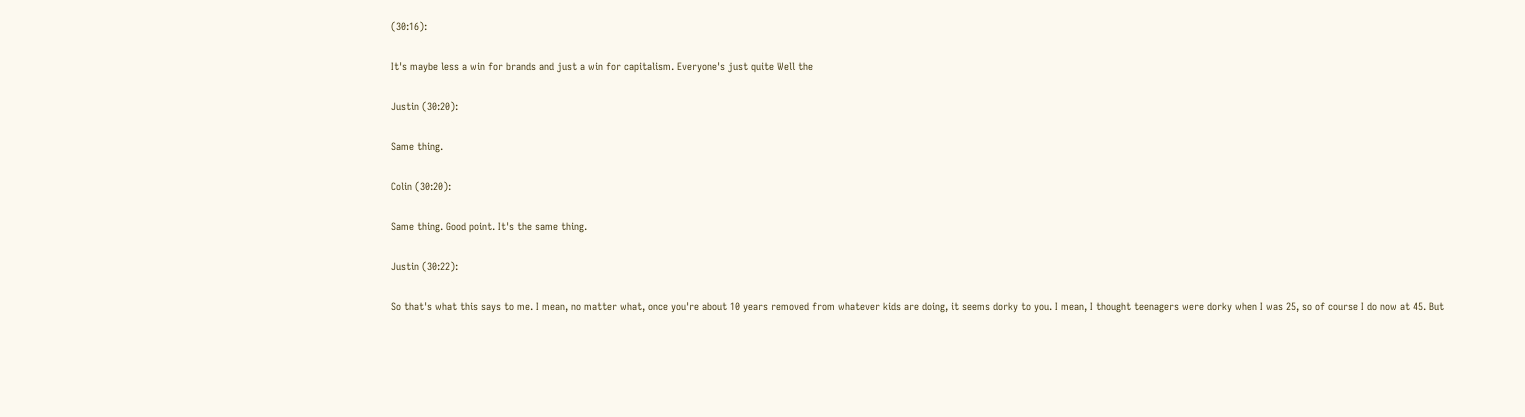(30:16):

It's maybe less a win for brands and just a win for capitalism. Everyone's just quite Well the

Justin (30:20):

Same thing.

Colin (30:20):

Same thing. Good point. It's the same thing.

Justin (30:22):

So that's what this says to me. I mean, no matter what, once you're about 10 years removed from whatever kids are doing, it seems dorky to you. I mean, I thought teenagers were dorky when I was 25, so of course I do now at 45. But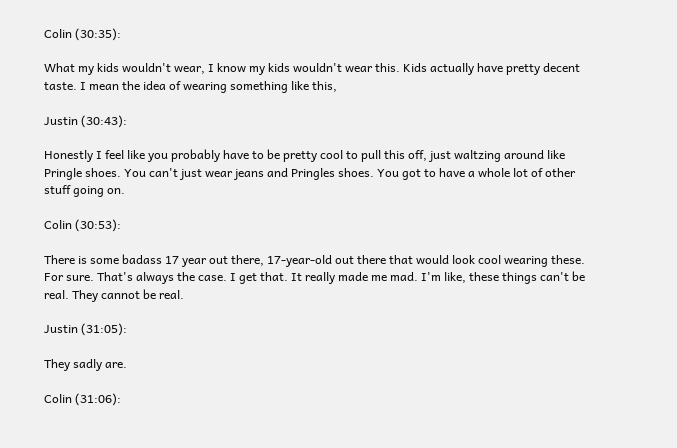Colin (30:35):

What my kids wouldn't wear, I know my kids wouldn't wear this. Kids actually have pretty decent taste. I mean the idea of wearing something like this,

Justin (30:43):

Honestly I feel like you probably have to be pretty cool to pull this off, just waltzing around like Pringle shoes. You can't just wear jeans and Pringles shoes. You got to have a whole lot of other stuff going on.

Colin (30:53):

There is some badass 17 year out there, 17-year-old out there that would look cool wearing these. For sure. That's always the case. I get that. It really made me mad. I'm like, these things can't be real. They cannot be real.

Justin (31:05):

They sadly are.

Colin (31:06):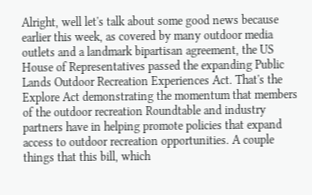Alright, well let's talk about some good news because earlier this week, as covered by many outdoor media outlets and a landmark bipartisan agreement, the US House of Representatives passed the expanding Public Lands Outdoor Recreation Experiences Act. That's the Explore Act demonstrating the momentum that members of the outdoor recreation Roundtable and industry partners have in helping promote policies that expand access to outdoor recreation opportunities. A couple things that this bill, which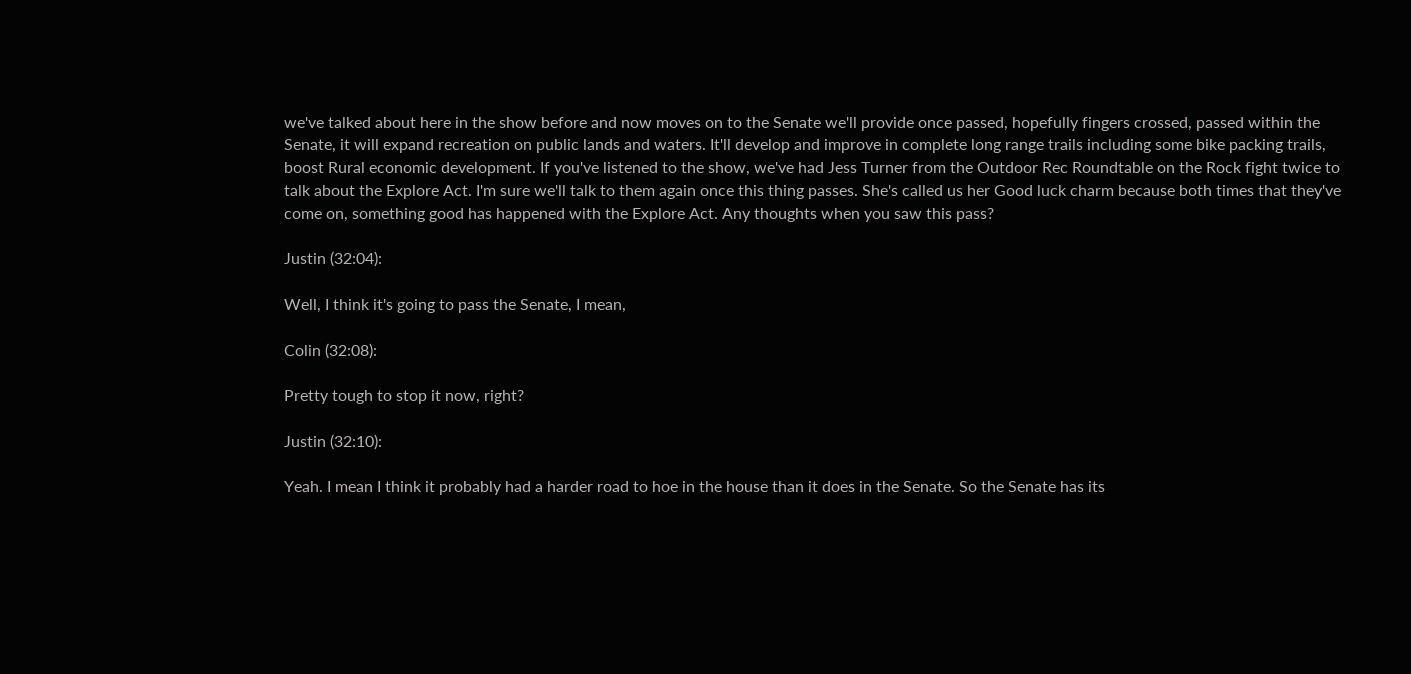we've talked about here in the show before and now moves on to the Senate we'll provide once passed, hopefully fingers crossed, passed within the Senate, it will expand recreation on public lands and waters. It'll develop and improve in complete long range trails including some bike packing trails, boost Rural economic development. If you've listened to the show, we've had Jess Turner from the Outdoor Rec Roundtable on the Rock fight twice to talk about the Explore Act. I'm sure we'll talk to them again once this thing passes. She's called us her Good luck charm because both times that they've come on, something good has happened with the Explore Act. Any thoughts when you saw this pass?

Justin (32:04):

Well, I think it's going to pass the Senate, I mean,

Colin (32:08):

Pretty tough to stop it now, right?

Justin (32:10):

Yeah. I mean I think it probably had a harder road to hoe in the house than it does in the Senate. So the Senate has its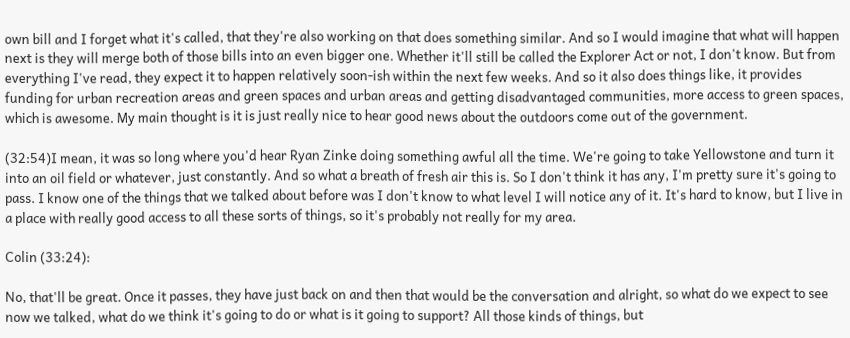own bill and I forget what it's called, that they're also working on that does something similar. And so I would imagine that what will happen next is they will merge both of those bills into an even bigger one. Whether it'll still be called the Explorer Act or not, I don't know. But from everything I've read, they expect it to happen relatively soon-ish within the next few weeks. And so it also does things like, it provides funding for urban recreation areas and green spaces and urban areas and getting disadvantaged communities, more access to green spaces, which is awesome. My main thought is it is just really nice to hear good news about the outdoors come out of the government.

(32:54)I mean, it was so long where you'd hear Ryan Zinke doing something awful all the time. We're going to take Yellowstone and turn it into an oil field or whatever, just constantly. And so what a breath of fresh air this is. So I don't think it has any, I'm pretty sure it's going to pass. I know one of the things that we talked about before was I don't know to what level I will notice any of it. It's hard to know, but I live in a place with really good access to all these sorts of things, so it's probably not really for my area.

Colin (33:24):

No, that'll be great. Once it passes, they have just back on and then that would be the conversation and alright, so what do we expect to see now we talked, what do we think it's going to do or what is it going to support? All those kinds of things, but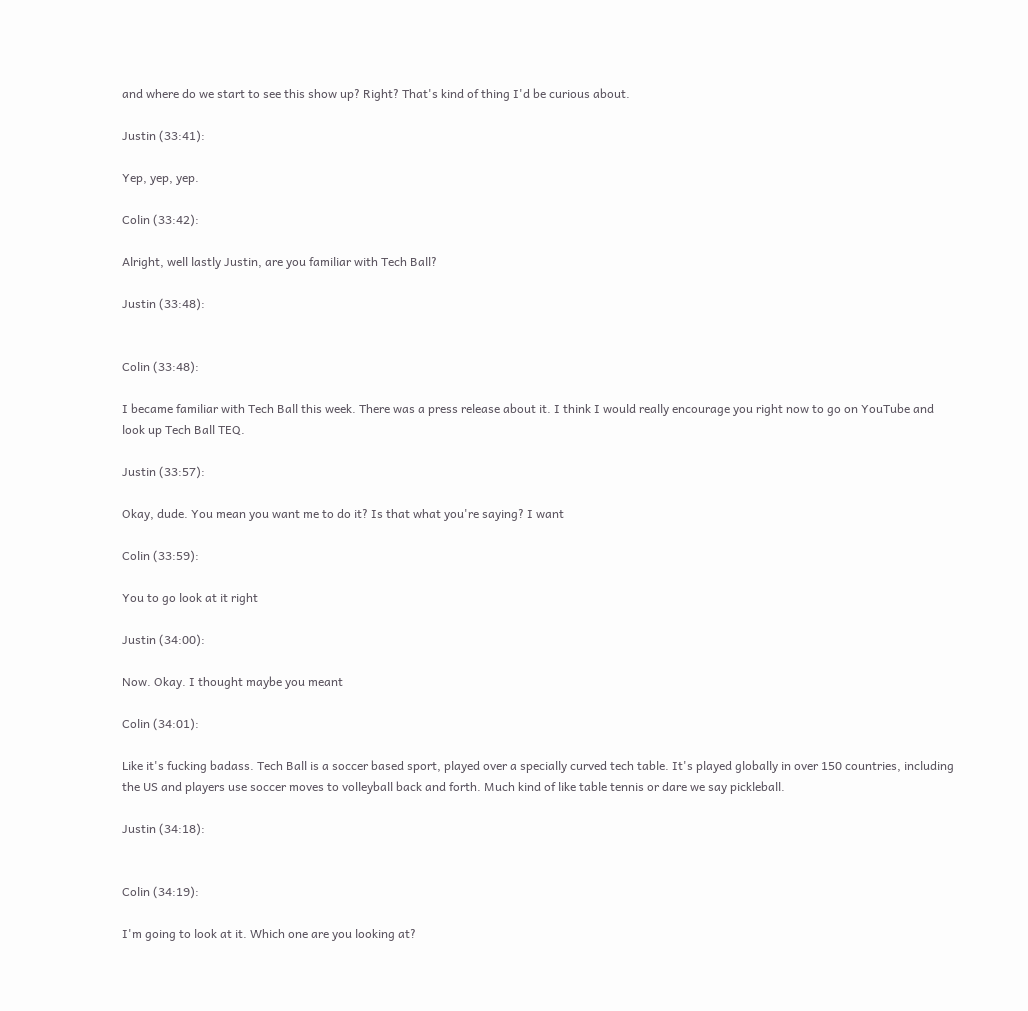and where do we start to see this show up? Right? That's kind of thing I'd be curious about.

Justin (33:41):

Yep, yep, yep.

Colin (33:42):

Alright, well lastly Justin, are you familiar with Tech Ball?

Justin (33:48):


Colin (33:48):

I became familiar with Tech Ball this week. There was a press release about it. I think I would really encourage you right now to go on YouTube and look up Tech Ball TEQ.

Justin (33:57):

Okay, dude. You mean you want me to do it? Is that what you're saying? I want

Colin (33:59):

You to go look at it right

Justin (34:00):

Now. Okay. I thought maybe you meant

Colin (34:01):

Like it's fucking badass. Tech Ball is a soccer based sport, played over a specially curved tech table. It's played globally in over 150 countries, including the US and players use soccer moves to volleyball back and forth. Much kind of like table tennis or dare we say pickleball.

Justin (34:18):


Colin (34:19):

I'm going to look at it. Which one are you looking at?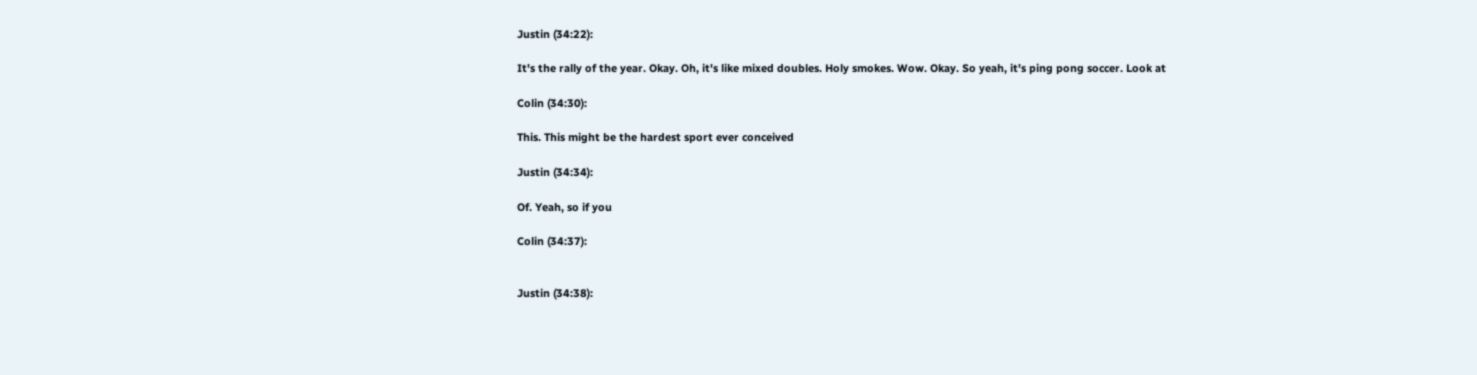Justin (34:22):

It's the rally of the year. Okay. Oh, it's like mixed doubles. Holy smokes. Wow. Okay. So yeah, it's ping pong soccer. Look at

Colin (34:30):

This. This might be the hardest sport ever conceived

Justin (34:34):

Of. Yeah, so if you

Colin (34:37):


Justin (34:38):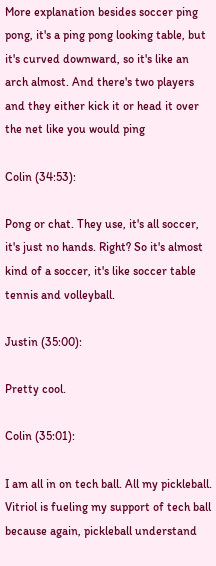More explanation besides soccer ping pong, it's a ping pong looking table, but it's curved downward, so it's like an arch almost. And there's two players and they either kick it or head it over the net like you would ping

Colin (34:53):

Pong or chat. They use, it's all soccer, it's just no hands. Right? So it's almost kind of a soccer, it's like soccer table tennis and volleyball.

Justin (35:00):

Pretty cool.

Colin (35:01):

I am all in on tech ball. All my pickleball. Vitriol is fueling my support of tech ball because again, pickleball understand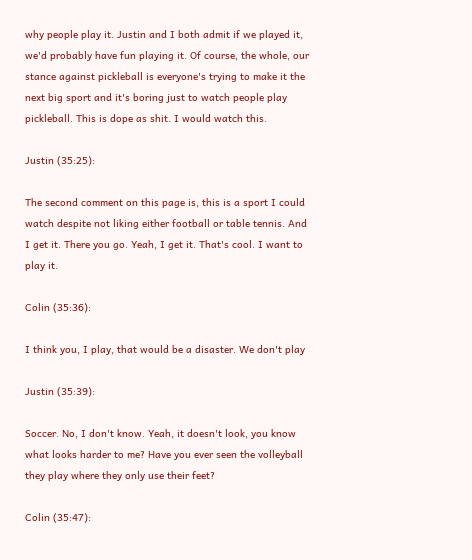why people play it. Justin and I both admit if we played it, we'd probably have fun playing it. Of course, the whole, our stance against pickleball is everyone's trying to make it the next big sport and it's boring just to watch people play pickleball. This is dope as shit. I would watch this.

Justin (35:25):

The second comment on this page is, this is a sport I could watch despite not liking either football or table tennis. And I get it. There you go. Yeah, I get it. That's cool. I want to play it.

Colin (35:36):

I think you, I play, that would be a disaster. We don't play

Justin (35:39):

Soccer. No, I don't know. Yeah, it doesn't look, you know what looks harder to me? Have you ever seen the volleyball they play where they only use their feet?

Colin (35:47):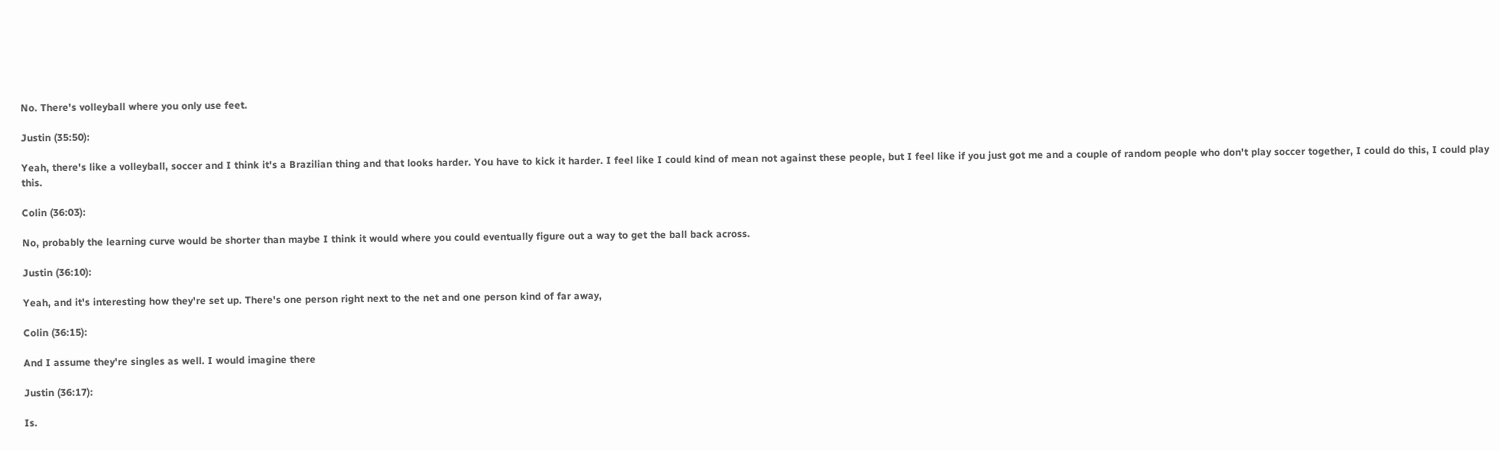No. There's volleyball where you only use feet.

Justin (35:50):

Yeah, there's like a volleyball, soccer and I think it's a Brazilian thing and that looks harder. You have to kick it harder. I feel like I could kind of mean not against these people, but I feel like if you just got me and a couple of random people who don't play soccer together, I could do this, I could play this.

Colin (36:03):

No, probably the learning curve would be shorter than maybe I think it would where you could eventually figure out a way to get the ball back across.

Justin (36:10):

Yeah, and it's interesting how they're set up. There's one person right next to the net and one person kind of far away,

Colin (36:15):

And I assume they're singles as well. I would imagine there

Justin (36:17):

Is.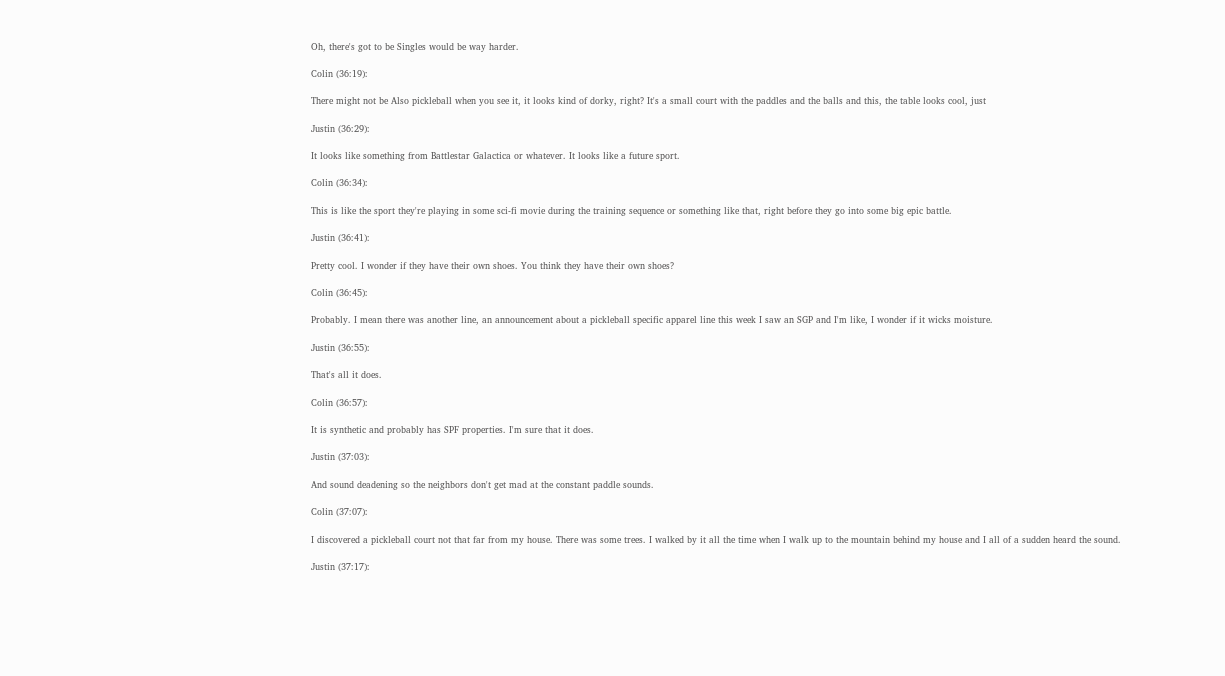Oh, there's got to be Singles would be way harder.

Colin (36:19):

There might not be Also pickleball when you see it, it looks kind of dorky, right? It's a small court with the paddles and the balls and this, the table looks cool, just

Justin (36:29):

It looks like something from Battlestar Galactica or whatever. It looks like a future sport.

Colin (36:34):

This is like the sport they're playing in some sci-fi movie during the training sequence or something like that, right before they go into some big epic battle.

Justin (36:41):

Pretty cool. I wonder if they have their own shoes. You think they have their own shoes?

Colin (36:45):

Probably. I mean there was another line, an announcement about a pickleball specific apparel line this week I saw an SGP and I'm like, I wonder if it wicks moisture.

Justin (36:55):

That's all it does.

Colin (36:57):

It is synthetic and probably has SPF properties. I'm sure that it does.

Justin (37:03):

And sound deadening so the neighbors don't get mad at the constant paddle sounds.

Colin (37:07):

I discovered a pickleball court not that far from my house. There was some trees. I walked by it all the time when I walk up to the mountain behind my house and I all of a sudden heard the sound.

Justin (37:17):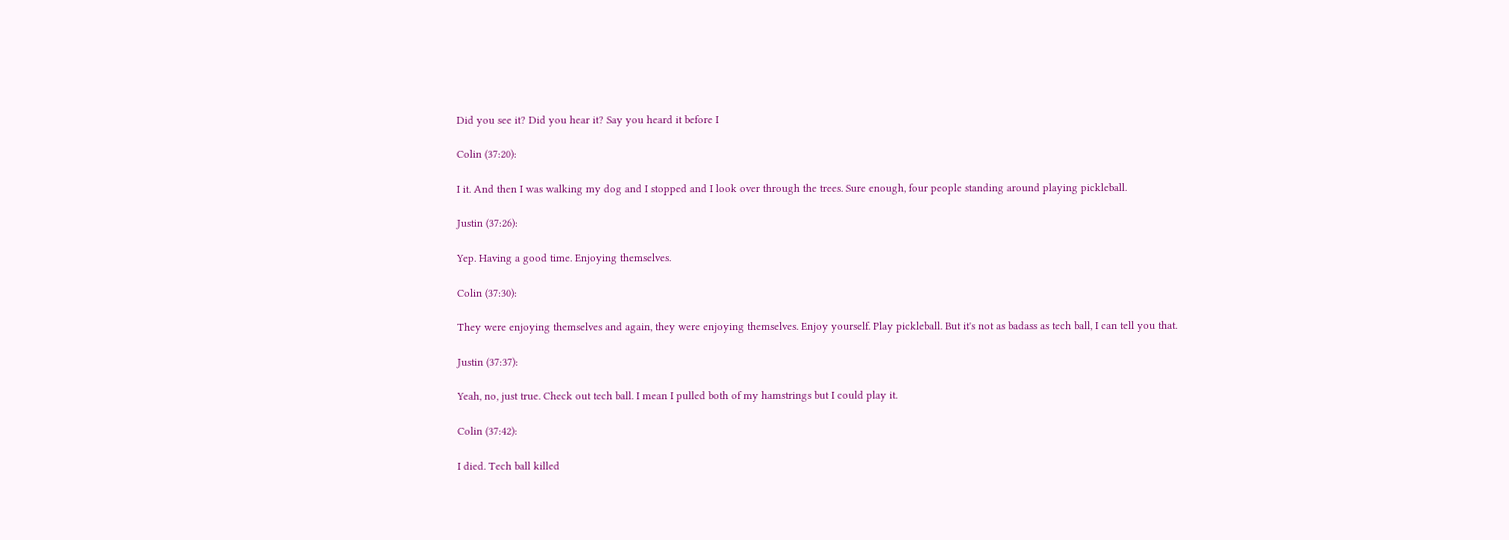Did you see it? Did you hear it? Say you heard it before I

Colin (37:20):

I it. And then I was walking my dog and I stopped and I look over through the trees. Sure enough, four people standing around playing pickleball.

Justin (37:26):

Yep. Having a good time. Enjoying themselves.

Colin (37:30):

They were enjoying themselves and again, they were enjoying themselves. Enjoy yourself. Play pickleball. But it's not as badass as tech ball, I can tell you that.

Justin (37:37):

Yeah, no, just true. Check out tech ball. I mean I pulled both of my hamstrings but I could play it.

Colin (37:42):

I died. Tech ball killed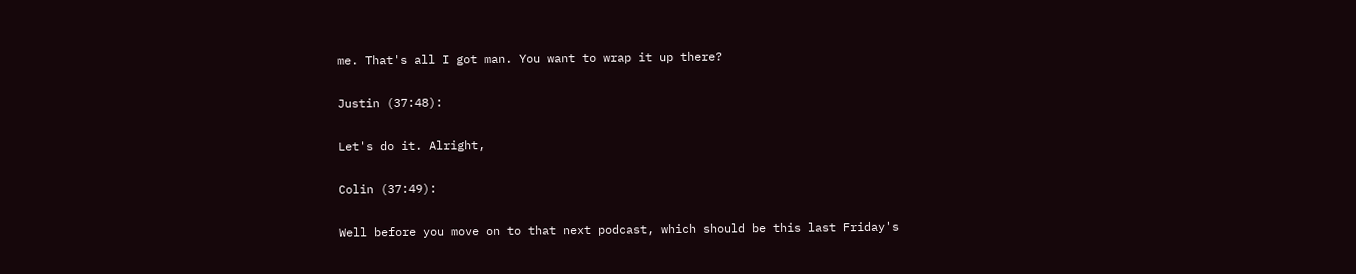me. That's all I got man. You want to wrap it up there?

Justin (37:48):

Let's do it. Alright,

Colin (37:49):

Well before you move on to that next podcast, which should be this last Friday's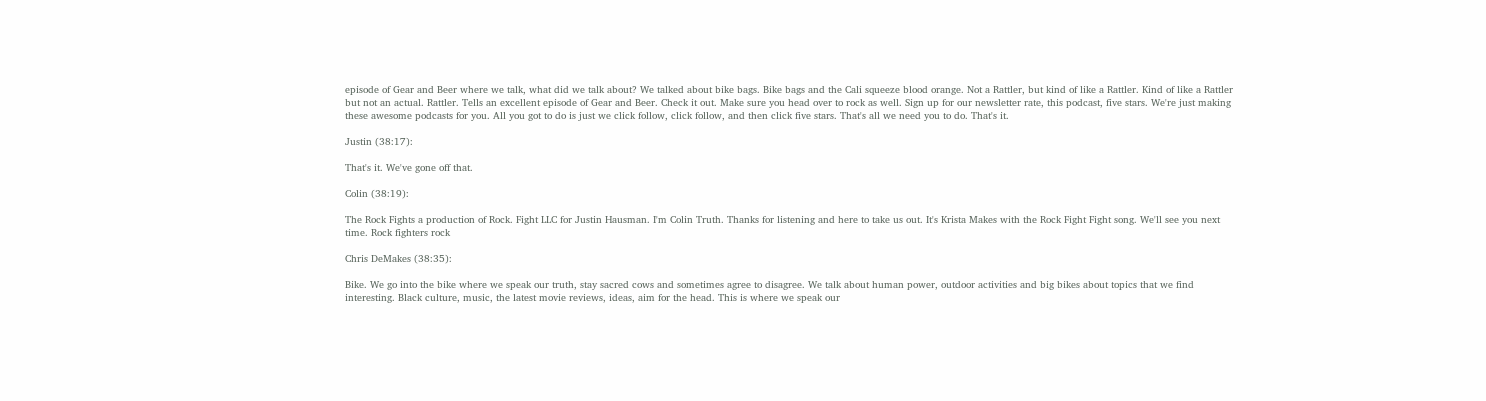episode of Gear and Beer where we talk, what did we talk about? We talked about bike bags. Bike bags and the Cali squeeze blood orange. Not a Rattler, but kind of like a Rattler. Kind of like a Rattler but not an actual. Rattler. Tells an excellent episode of Gear and Beer. Check it out. Make sure you head over to rock as well. Sign up for our newsletter rate, this podcast, five stars. We're just making these awesome podcasts for you. All you got to do is just we click follow, click follow, and then click five stars. That's all we need you to do. That's it.

Justin (38:17):

That's it. We've gone off that.

Colin (38:19):

The Rock Fights a production of Rock. Fight LLC for Justin Hausman. I'm Colin Truth. Thanks for listening and here to take us out. It's Krista Makes with the Rock Fight Fight song. We'll see you next time. Rock fighters rock

Chris DeMakes (38:35):

Bike. We go into the bike where we speak our truth, stay sacred cows and sometimes agree to disagree. We talk about human power, outdoor activities and big bikes about topics that we find interesting. Black culture, music, the latest movie reviews, ideas, aim for the head. This is where we speak our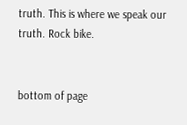truth. This is where we speak our truth. Rock bike.


bottom of page